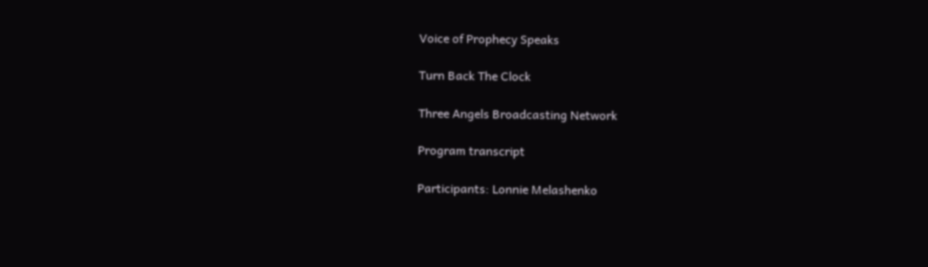Voice of Prophecy Speaks

Turn Back The Clock

Three Angels Broadcasting Network

Program transcript

Participants: Lonnie Melashenko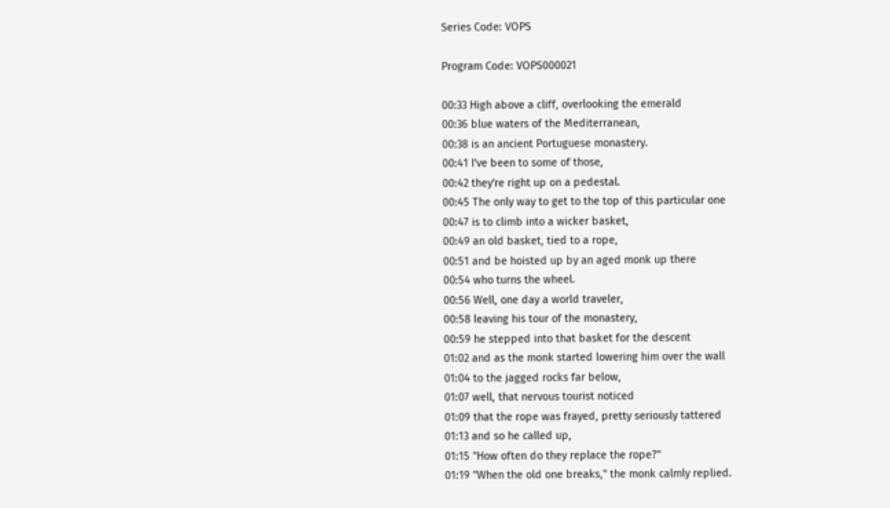Series Code: VOPS

Program Code: VOPS000021

00:33 High above a cliff, overlooking the emerald
00:36 blue waters of the Mediterranean,
00:38 is an ancient Portuguese monastery.
00:41 I've been to some of those,
00:42 they're right up on a pedestal.
00:45 The only way to get to the top of this particular one
00:47 is to climb into a wicker basket,
00:49 an old basket, tied to a rope,
00:51 and be hoisted up by an aged monk up there
00:54 who turns the wheel.
00:56 Well, one day a world traveler,
00:58 leaving his tour of the monastery,
00:59 he stepped into that basket for the descent
01:02 and as the monk started lowering him over the wall
01:04 to the jagged rocks far below,
01:07 well, that nervous tourist noticed
01:09 that the rope was frayed, pretty seriously tattered
01:13 and so he called up,
01:15 "How often do they replace the rope?"
01:19 "When the old one breaks," the monk calmly replied.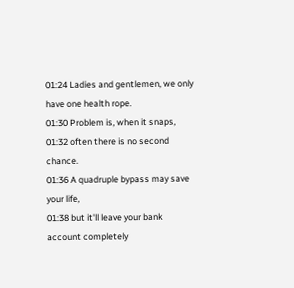01:24 Ladies and gentlemen, we only have one health rope.
01:30 Problem is, when it snaps,
01:32 often there is no second chance.
01:36 A quadruple bypass may save your life,
01:38 but it'll leave your bank account completely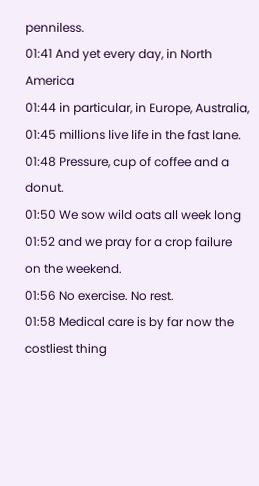penniless.
01:41 And yet every day, in North America
01:44 in particular, in Europe, Australia,
01:45 millions live life in the fast lane.
01:48 Pressure, cup of coffee and a donut.
01:50 We sow wild oats all week long
01:52 and we pray for a crop failure on the weekend.
01:56 No exercise. No rest.
01:58 Medical care is by far now the costliest thing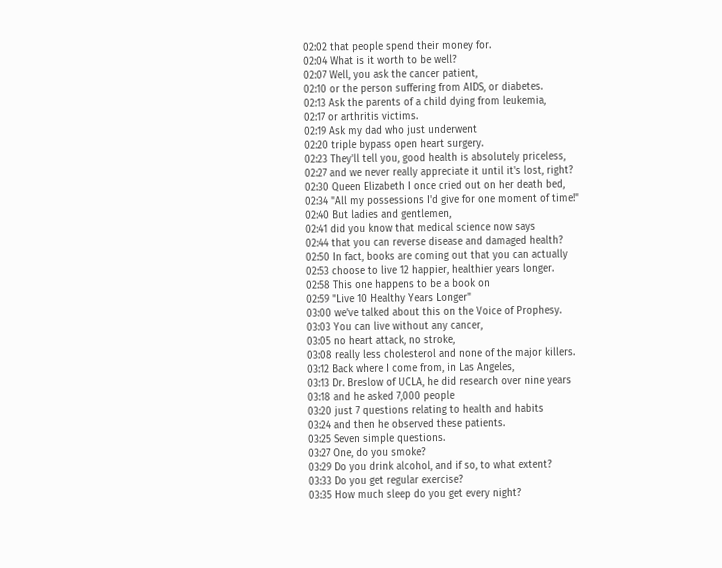02:02 that people spend their money for.
02:04 What is it worth to be well?
02:07 Well, you ask the cancer patient,
02:10 or the person suffering from AIDS, or diabetes.
02:13 Ask the parents of a child dying from leukemia,
02:17 or arthritis victims.
02:19 Ask my dad who just underwent
02:20 triple bypass open heart surgery.
02:23 They'll tell you, good health is absolutely priceless,
02:27 and we never really appreciate it until it's lost, right?
02:30 Queen Elizabeth I once cried out on her death bed,
02:34 "All my possessions I'd give for one moment of time!"
02:40 But ladies and gentlemen,
02:41 did you know that medical science now says
02:44 that you can reverse disease and damaged health?
02:50 In fact, books are coming out that you can actually
02:53 choose to live 12 happier, healthier years longer.
02:58 This one happens to be a book on
02:59 "Live 10 Healthy Years Longer"
03:00 we've talked about this on the Voice of Prophesy.
03:03 You can live without any cancer,
03:05 no heart attack, no stroke,
03:08 really less cholesterol and none of the major killers.
03:12 Back where I come from, in Las Angeles,
03:13 Dr. Breslow of UCLA, he did research over nine years
03:18 and he asked 7,000 people
03:20 just 7 questions relating to health and habits
03:24 and then he observed these patients.
03:25 Seven simple questions.
03:27 One, do you smoke?
03:29 Do you drink alcohol, and if so, to what extent?
03:33 Do you get regular exercise?
03:35 How much sleep do you get every night?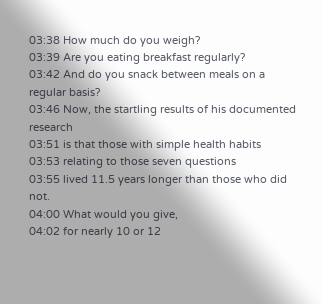03:38 How much do you weigh?
03:39 Are you eating breakfast regularly?
03:42 And do you snack between meals on a regular basis?
03:46 Now, the startling results of his documented research
03:51 is that those with simple health habits
03:53 relating to those seven questions
03:55 lived 11.5 years longer than those who did not.
04:00 What would you give,
04:02 for nearly 10 or 12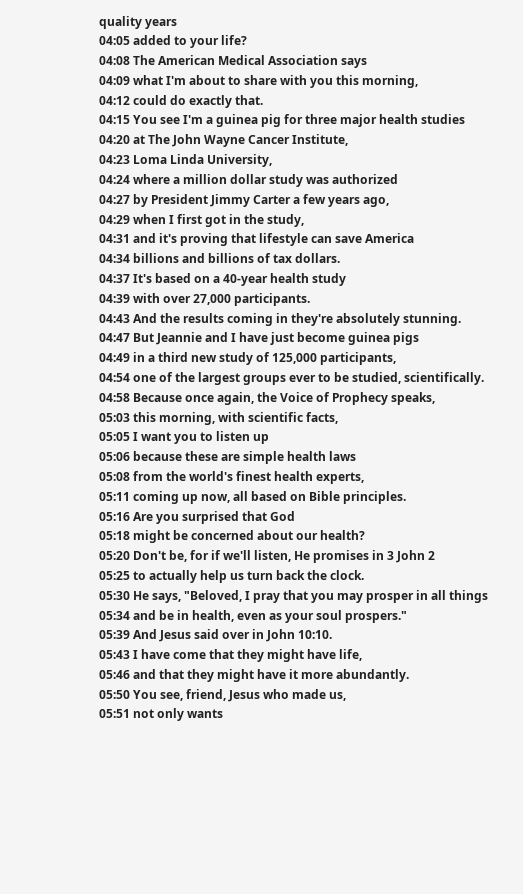quality years
04:05 added to your life?
04:08 The American Medical Association says
04:09 what I'm about to share with you this morning,
04:12 could do exactly that.
04:15 You see I'm a guinea pig for three major health studies
04:20 at The John Wayne Cancer Institute,
04:23 Loma Linda University,
04:24 where a million dollar study was authorized
04:27 by President Jimmy Carter a few years ago,
04:29 when I first got in the study,
04:31 and it's proving that lifestyle can save America
04:34 billions and billions of tax dollars.
04:37 It's based on a 40-year health study
04:39 with over 27,000 participants.
04:43 And the results coming in they're absolutely stunning.
04:47 But Jeannie and I have just become guinea pigs
04:49 in a third new study of 125,000 participants,
04:54 one of the largest groups ever to be studied, scientifically.
04:58 Because once again, the Voice of Prophecy speaks,
05:03 this morning, with scientific facts,
05:05 I want you to listen up
05:06 because these are simple health laws
05:08 from the world's finest health experts,
05:11 coming up now, all based on Bible principles.
05:16 Are you surprised that God
05:18 might be concerned about our health?
05:20 Don't be, for if we'll listen, He promises in 3 John 2
05:25 to actually help us turn back the clock.
05:30 He says, "Beloved, I pray that you may prosper in all things
05:34 and be in health, even as your soul prospers."
05:39 And Jesus said over in John 10:10.
05:43 I have come that they might have life,
05:46 and that they might have it more abundantly.
05:50 You see, friend, Jesus who made us,
05:51 not only wants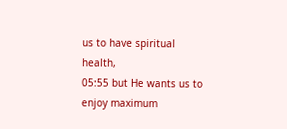us to have spiritual health,
05:55 but He wants us to enjoy maximum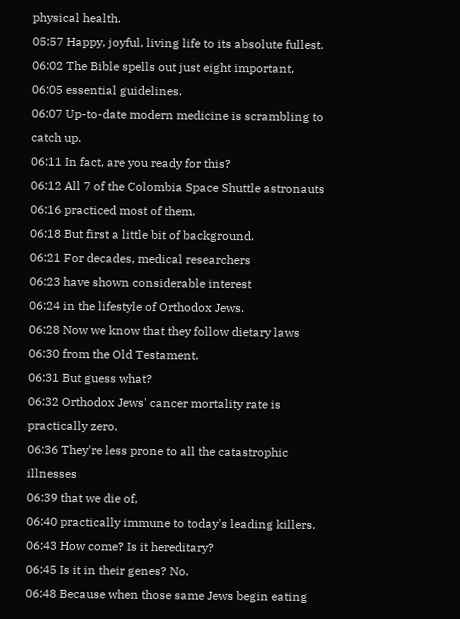physical health.
05:57 Happy, joyful, living life to its absolute fullest.
06:02 The Bible spells out just eight important,
06:05 essential guidelines.
06:07 Up-to-date modern medicine is scrambling to catch up.
06:11 In fact, are you ready for this?
06:12 All 7 of the Colombia Space Shuttle astronauts
06:16 practiced most of them.
06:18 But first a little bit of background.
06:21 For decades, medical researchers
06:23 have shown considerable interest
06:24 in the lifestyle of Orthodox Jews.
06:28 Now we know that they follow dietary laws
06:30 from the Old Testament.
06:31 But guess what?
06:32 Orthodox Jews' cancer mortality rate is practically zero.
06:36 They're less prone to all the catastrophic illnesses
06:39 that we die of,
06:40 practically immune to today's leading killers.
06:43 How come? Is it hereditary?
06:45 Is it in their genes? No.
06:48 Because when those same Jews begin eating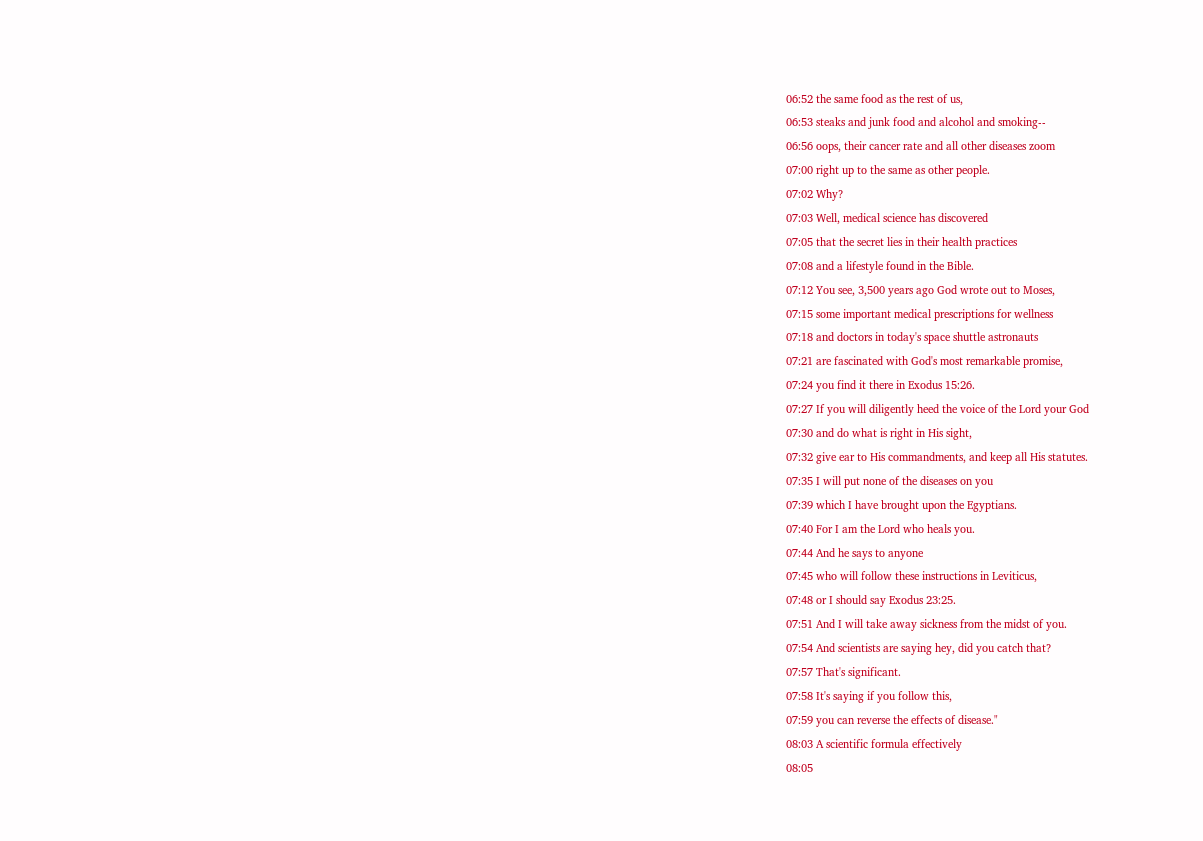06:52 the same food as the rest of us,
06:53 steaks and junk food and alcohol and smoking--
06:56 oops, their cancer rate and all other diseases zoom
07:00 right up to the same as other people.
07:02 Why?
07:03 Well, medical science has discovered
07:05 that the secret lies in their health practices
07:08 and a lifestyle found in the Bible.
07:12 You see, 3,500 years ago God wrote out to Moses,
07:15 some important medical prescriptions for wellness
07:18 and doctors in today's space shuttle astronauts
07:21 are fascinated with God's most remarkable promise,
07:24 you find it there in Exodus 15:26.
07:27 If you will diligently heed the voice of the Lord your God
07:30 and do what is right in His sight,
07:32 give ear to His commandments, and keep all His statutes.
07:35 I will put none of the diseases on you
07:39 which I have brought upon the Egyptians.
07:40 For I am the Lord who heals you.
07:44 And he says to anyone
07:45 who will follow these instructions in Leviticus,
07:48 or I should say Exodus 23:25.
07:51 And I will take away sickness from the midst of you.
07:54 And scientists are saying hey, did you catch that?
07:57 That's significant.
07:58 It's saying if you follow this,
07:59 you can reverse the effects of disease."
08:03 A scientific formula effectively
08:05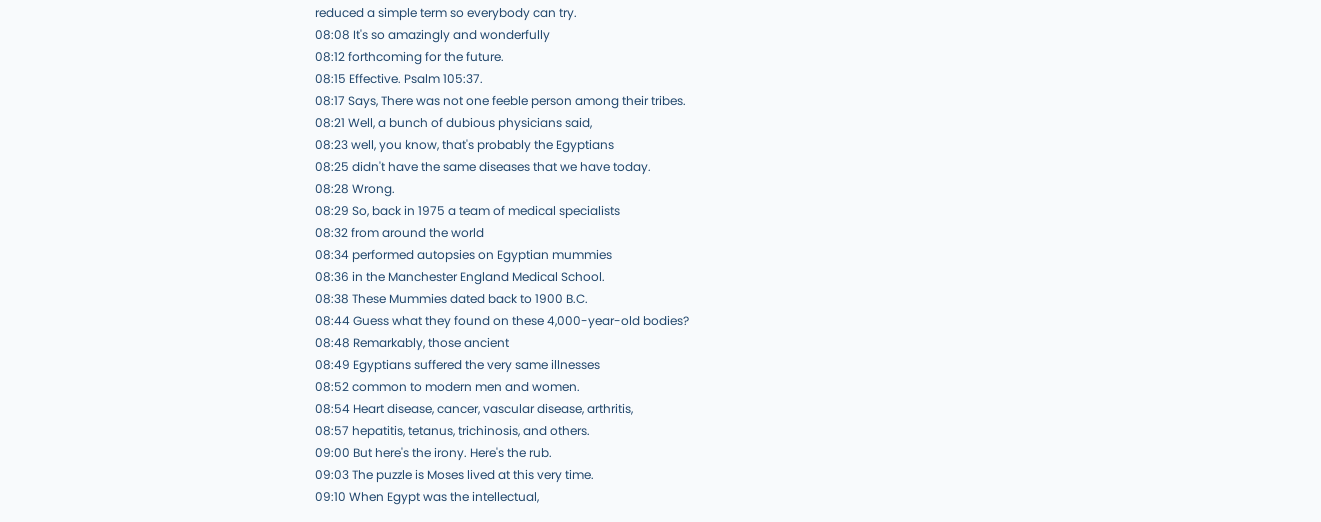reduced a simple term so everybody can try.
08:08 It's so amazingly and wonderfully
08:12 forthcoming for the future.
08:15 Effective. Psalm 105:37.
08:17 Says, There was not one feeble person among their tribes.
08:21 Well, a bunch of dubious physicians said,
08:23 well, you know, that's probably the Egyptians
08:25 didn't have the same diseases that we have today.
08:28 Wrong.
08:29 So, back in 1975 a team of medical specialists
08:32 from around the world
08:34 performed autopsies on Egyptian mummies
08:36 in the Manchester England Medical School.
08:38 These Mummies dated back to 1900 B.C.
08:44 Guess what they found on these 4,000-year-old bodies?
08:48 Remarkably, those ancient
08:49 Egyptians suffered the very same illnesses
08:52 common to modern men and women.
08:54 Heart disease, cancer, vascular disease, arthritis,
08:57 hepatitis, tetanus, trichinosis, and others.
09:00 But here's the irony. Here's the rub.
09:03 The puzzle is Moses lived at this very time.
09:10 When Egypt was the intellectual,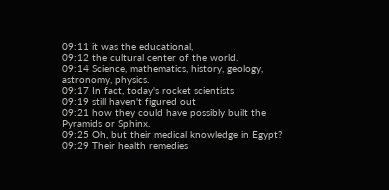09:11 it was the educational,
09:12 the cultural center of the world.
09:14 Science, mathematics, history, geology, astronomy, physics.
09:17 In fact, today's rocket scientists
09:19 still haven't figured out
09:21 how they could have possibly built the Pyramids or Sphinx.
09:25 Oh, but their medical knowledge in Egypt?
09:29 Their health remedies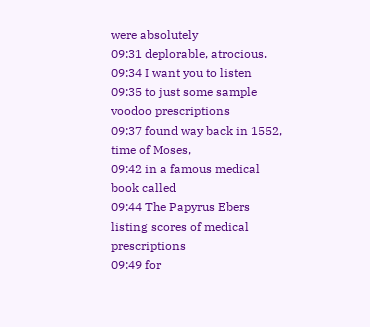were absolutely
09:31 deplorable, atrocious.
09:34 I want you to listen
09:35 to just some sample voodoo prescriptions
09:37 found way back in 1552, time of Moses,
09:42 in a famous medical book called
09:44 The Papyrus Ebers listing scores of medical prescriptions
09:49 for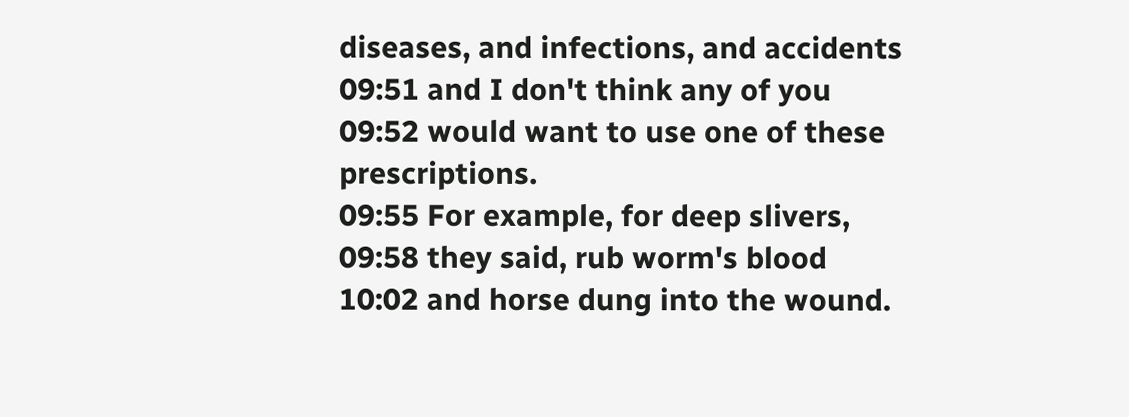diseases, and infections, and accidents
09:51 and I don't think any of you
09:52 would want to use one of these prescriptions.
09:55 For example, for deep slivers,
09:58 they said, rub worm's blood
10:02 and horse dung into the wound.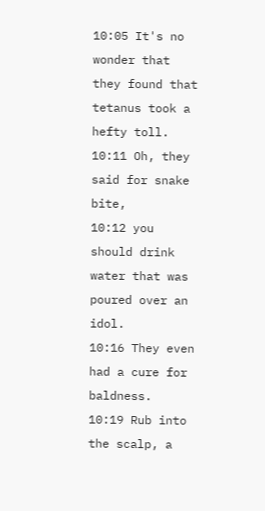10:05 It's no wonder that they found that tetanus took a hefty toll.
10:11 Oh, they said for snake bite,
10:12 you should drink water that was poured over an idol.
10:16 They even had a cure for baldness.
10:19 Rub into the scalp, a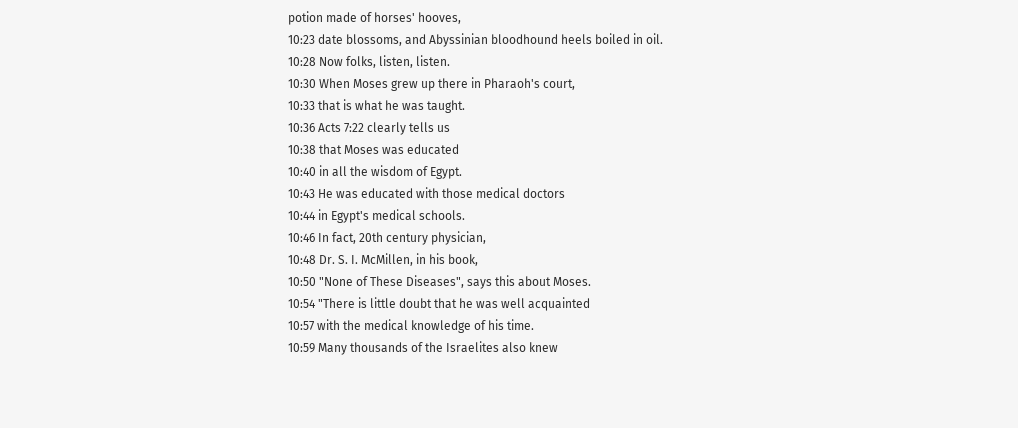potion made of horses' hooves,
10:23 date blossoms, and Abyssinian bloodhound heels boiled in oil.
10:28 Now folks, listen, listen.
10:30 When Moses grew up there in Pharaoh's court,
10:33 that is what he was taught.
10:36 Acts 7:22 clearly tells us
10:38 that Moses was educated
10:40 in all the wisdom of Egypt.
10:43 He was educated with those medical doctors
10:44 in Egypt's medical schools.
10:46 In fact, 20th century physician,
10:48 Dr. S. I. McMillen, in his book,
10:50 "None of These Diseases", says this about Moses.
10:54 "There is little doubt that he was well acquainted
10:57 with the medical knowledge of his time.
10:59 Many thousands of the Israelites also knew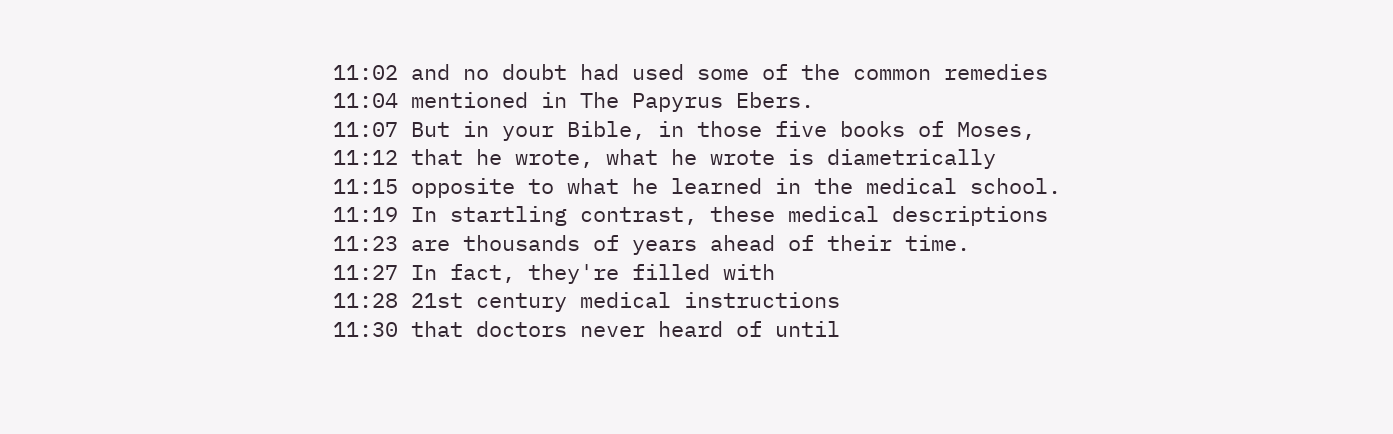11:02 and no doubt had used some of the common remedies
11:04 mentioned in The Papyrus Ebers.
11:07 But in your Bible, in those five books of Moses,
11:12 that he wrote, what he wrote is diametrically
11:15 opposite to what he learned in the medical school.
11:19 In startling contrast, these medical descriptions
11:23 are thousands of years ahead of their time.
11:27 In fact, they're filled with
11:28 21st century medical instructions
11:30 that doctors never heard of until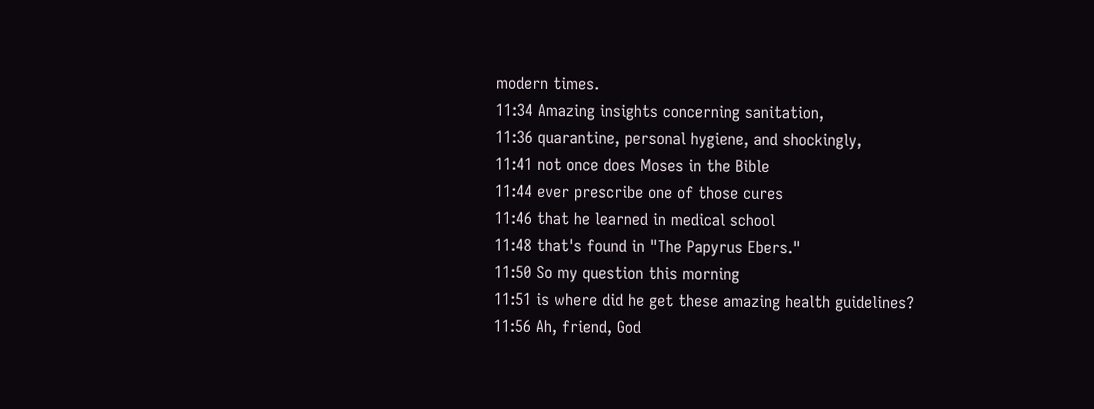modern times.
11:34 Amazing insights concerning sanitation,
11:36 quarantine, personal hygiene, and shockingly,
11:41 not once does Moses in the Bible
11:44 ever prescribe one of those cures
11:46 that he learned in medical school
11:48 that's found in "The Papyrus Ebers."
11:50 So my question this morning
11:51 is where did he get these amazing health guidelines?
11:56 Ah, friend, God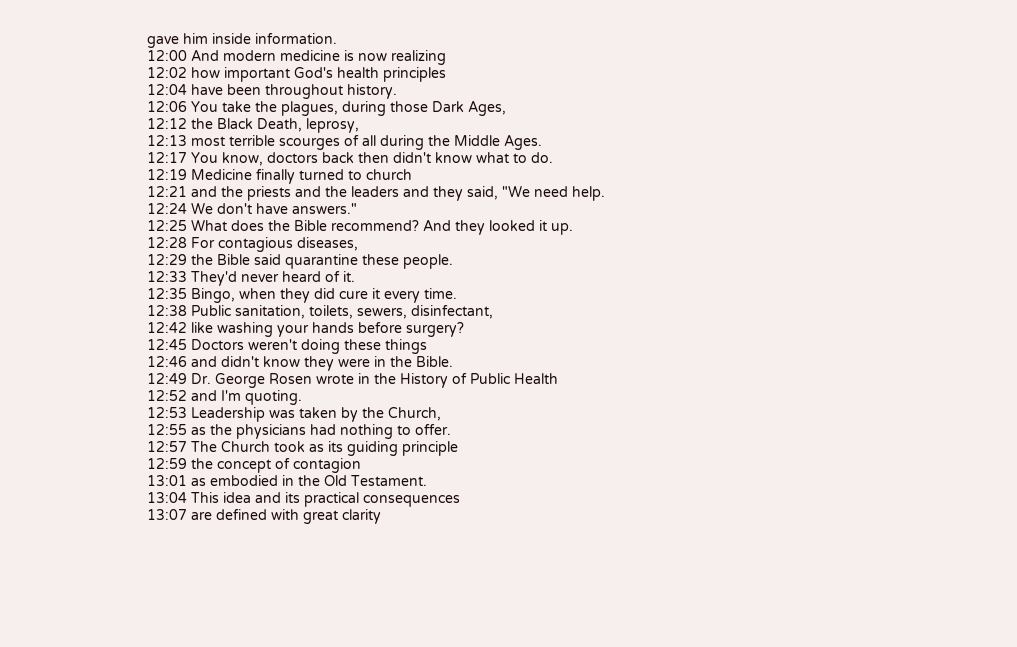gave him inside information.
12:00 And modern medicine is now realizing
12:02 how important God's health principles
12:04 have been throughout history.
12:06 You take the plagues, during those Dark Ages,
12:12 the Black Death, leprosy,
12:13 most terrible scourges of all during the Middle Ages.
12:17 You know, doctors back then didn't know what to do.
12:19 Medicine finally turned to church
12:21 and the priests and the leaders and they said, "We need help.
12:24 We don't have answers."
12:25 What does the Bible recommend? And they looked it up.
12:28 For contagious diseases,
12:29 the Bible said quarantine these people.
12:33 They'd never heard of it.
12:35 Bingo, when they did cure it every time.
12:38 Public sanitation, toilets, sewers, disinfectant,
12:42 like washing your hands before surgery?
12:45 Doctors weren't doing these things
12:46 and didn't know they were in the Bible.
12:49 Dr. George Rosen wrote in the History of Public Health
12:52 and I'm quoting.
12:53 Leadership was taken by the Church,
12:55 as the physicians had nothing to offer.
12:57 The Church took as its guiding principle
12:59 the concept of contagion
13:01 as embodied in the Old Testament.
13:04 This idea and its practical consequences
13:07 are defined with great clarity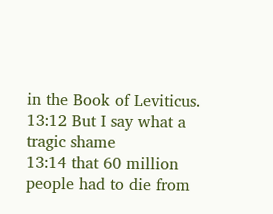in the Book of Leviticus.
13:12 But I say what a tragic shame
13:14 that 60 million people had to die from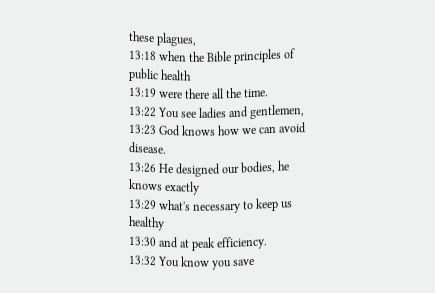these plagues,
13:18 when the Bible principles of public health
13:19 were there all the time.
13:22 You see ladies and gentlemen,
13:23 God knows how we can avoid disease.
13:26 He designed our bodies, he knows exactly
13:29 what's necessary to keep us healthy
13:30 and at peak efficiency.
13:32 You know you save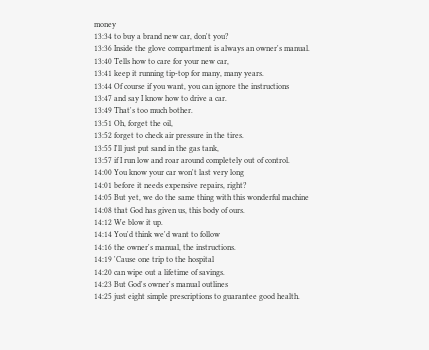money
13:34 to buy a brand new car, don't you?
13:36 Inside the glove compartment is always an owner's manual.
13:40 Tells how to care for your new car,
13:41 keep it running tip-top for many, many years.
13:44 Of course if you want, you can ignore the instructions
13:47 and say I know how to drive a car.
13:49 That's too much bother.
13:51 Oh, forget the oil,
13:52 forget to check air pressure in the tires.
13:55 I'll just put sand in the gas tank,
13:57 if I run low and roar around completely out of control.
14:00 You know your car won't last very long
14:01 before it needs expensive repairs, right?
14:05 But yet, we do the same thing with this wonderful machine
14:08 that God has given us, this body of ours.
14:12 We blow it up.
14:14 You'd think we'd want to follow
14:16 the owner's manual, the instructions.
14:19 'Cause one trip to the hospital
14:20 can wipe out a lifetime of savings.
14:23 But God's owner's manual outlines
14:25 just eight simple prescriptions to guarantee good health.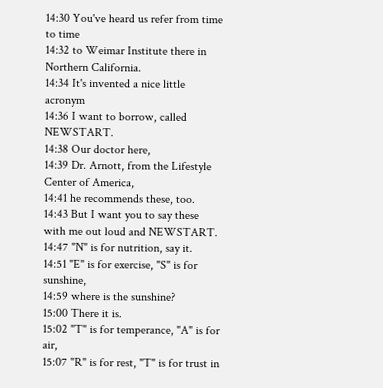14:30 You've heard us refer from time to time
14:32 to Weimar Institute there in Northern California.
14:34 It's invented a nice little acronym
14:36 I want to borrow, called NEWSTART.
14:38 Our doctor here,
14:39 Dr. Arnott, from the Lifestyle Center of America,
14:41 he recommends these, too.
14:43 But I want you to say these with me out loud and NEWSTART.
14:47 "N" is for nutrition, say it.
14:51 "E" is for exercise, "S" is for sunshine,
14:59 where is the sunshine?
15:00 There it is.
15:02 "T" is for temperance, "A" is for air,
15:07 "R" is for rest, "T" is for trust in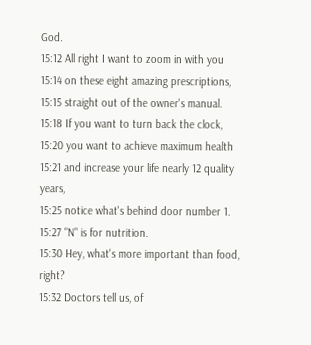God.
15:12 All right I want to zoom in with you
15:14 on these eight amazing prescriptions,
15:15 straight out of the owner's manual.
15:18 If you want to turn back the clock,
15:20 you want to achieve maximum health
15:21 and increase your life nearly 12 quality years,
15:25 notice what's behind door number 1.
15:27 "N" is for nutrition.
15:30 Hey, what's more important than food, right?
15:32 Doctors tell us, of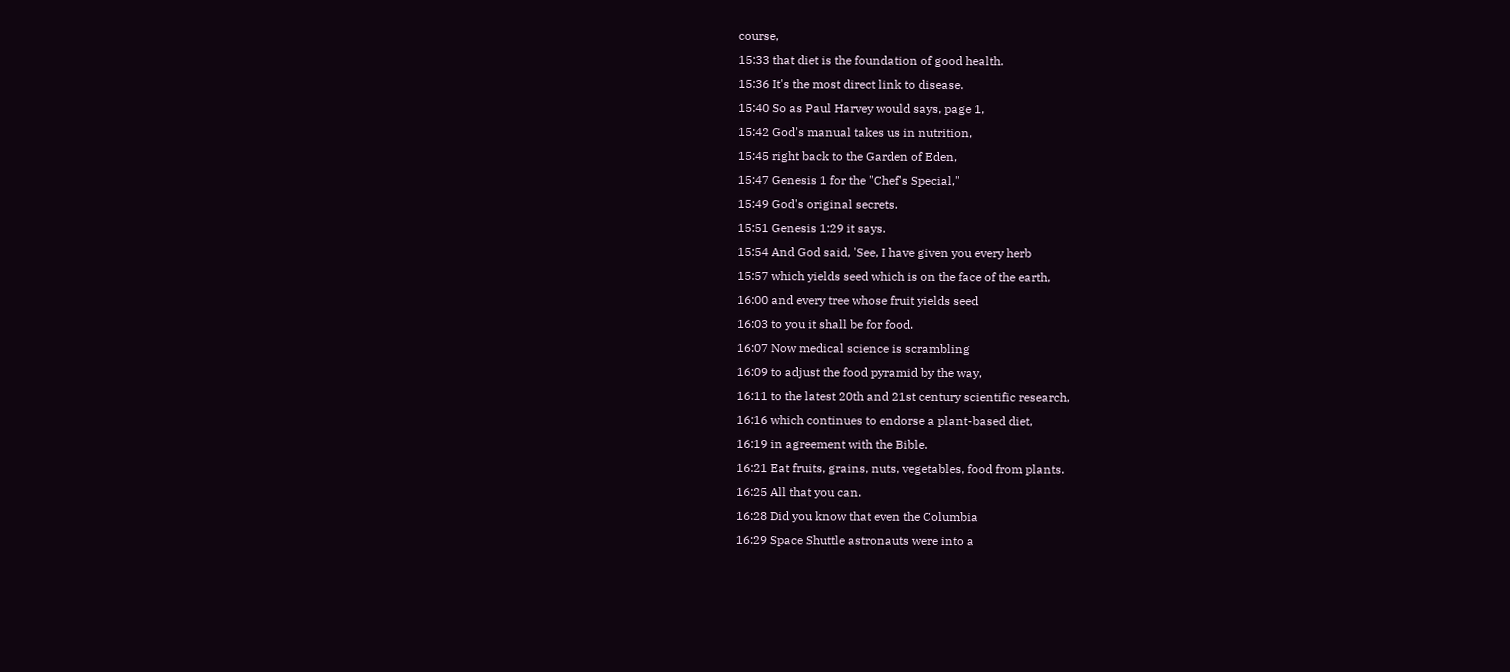course,
15:33 that diet is the foundation of good health.
15:36 It's the most direct link to disease.
15:40 So as Paul Harvey would says, page 1,
15:42 God's manual takes us in nutrition,
15:45 right back to the Garden of Eden,
15:47 Genesis 1 for the "Chef's Special,"
15:49 God's original secrets.
15:51 Genesis 1:29 it says.
15:54 And God said, 'See, I have given you every herb
15:57 which yields seed which is on the face of the earth,
16:00 and every tree whose fruit yields seed
16:03 to you it shall be for food.
16:07 Now medical science is scrambling
16:09 to adjust the food pyramid by the way,
16:11 to the latest 20th and 21st century scientific research,
16:16 which continues to endorse a plant-based diet,
16:19 in agreement with the Bible.
16:21 Eat fruits, grains, nuts, vegetables, food from plants.
16:25 All that you can.
16:28 Did you know that even the Columbia
16:29 Space Shuttle astronauts were into a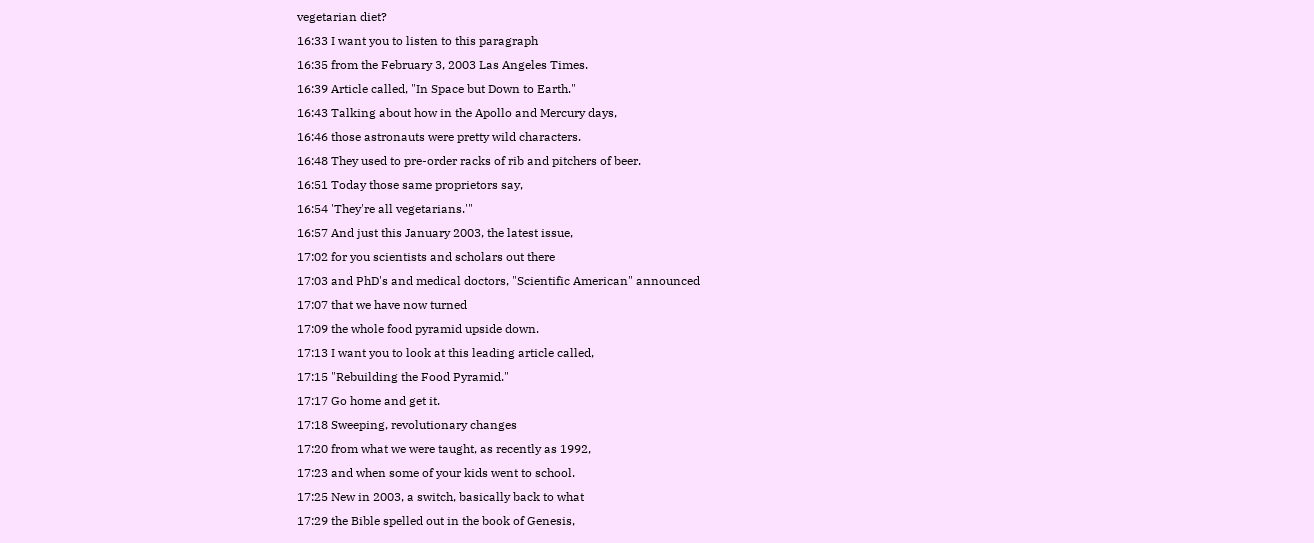vegetarian diet?
16:33 I want you to listen to this paragraph
16:35 from the February 3, 2003 Las Angeles Times.
16:39 Article called, "In Space but Down to Earth."
16:43 Talking about how in the Apollo and Mercury days,
16:46 those astronauts were pretty wild characters.
16:48 They used to pre-order racks of rib and pitchers of beer.
16:51 Today those same proprietors say,
16:54 'They're all vegetarians.'"
16:57 And just this January 2003, the latest issue,
17:02 for you scientists and scholars out there
17:03 and PhD's and medical doctors, "Scientific American" announced
17:07 that we have now turned
17:09 the whole food pyramid upside down.
17:13 I want you to look at this leading article called,
17:15 "Rebuilding the Food Pyramid."
17:17 Go home and get it.
17:18 Sweeping, revolutionary changes
17:20 from what we were taught, as recently as 1992,
17:23 and when some of your kids went to school.
17:25 New in 2003, a switch, basically back to what
17:29 the Bible spelled out in the book of Genesis,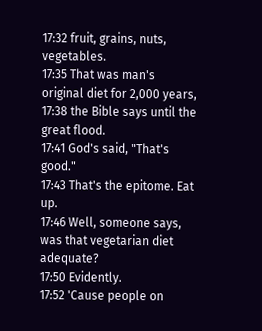17:32 fruit, grains, nuts, vegetables.
17:35 That was man's original diet for 2,000 years,
17:38 the Bible says until the great flood.
17:41 God's said, "That's good."
17:43 That's the epitome. Eat up.
17:46 Well, someone says, was that vegetarian diet adequate?
17:50 Evidently.
17:52 'Cause people on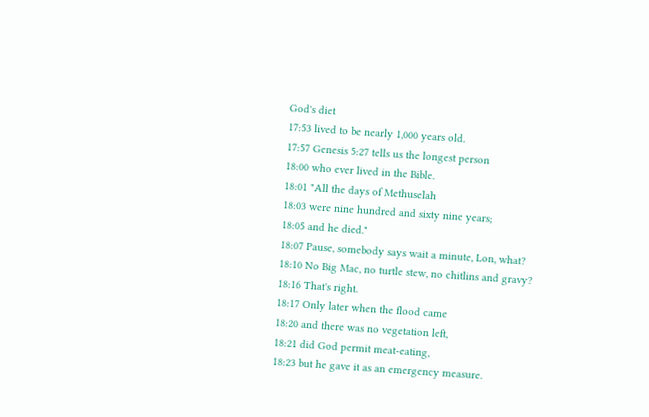God's diet
17:53 lived to be nearly 1,000 years old.
17:57 Genesis 5:27 tells us the longest person
18:00 who ever lived in the Bible.
18:01 "All the days of Methuselah
18:03 were nine hundred and sixty nine years;
18:05 and he died."
18:07 Pause, somebody says wait a minute, Lon, what?
18:10 No Big Mac, no turtle stew, no chitlins and gravy?
18:16 That's right.
18:17 Only later when the flood came
18:20 and there was no vegetation left,
18:21 did God permit meat-eating,
18:23 but he gave it as an emergency measure.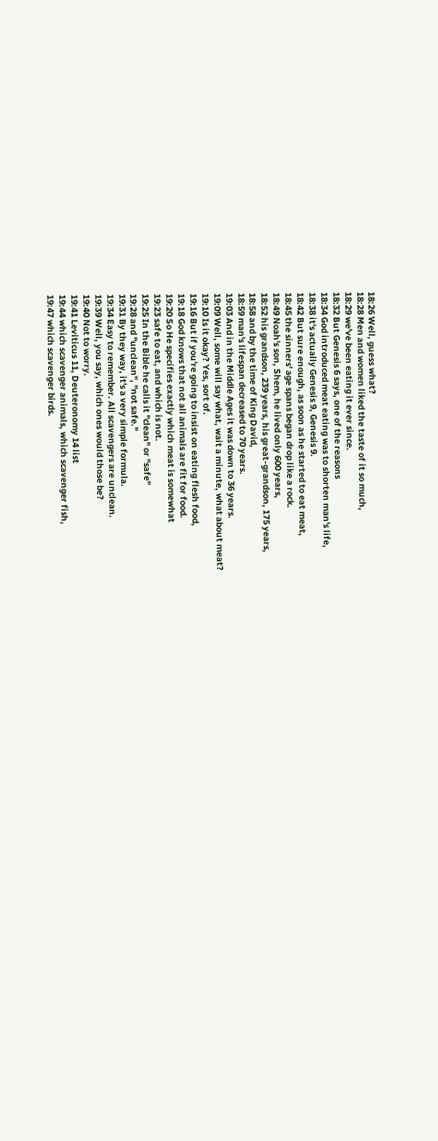18:26 Well, guess what?
18:28 Men and women liked the taste of it so much,
18:29 we've been eating it ever since.
18:32 But Genesis 6 says, one of the reasons
18:34 God introduced meat eating was to shorten man's life,
18:38 it's actually Genesis 9, Genesis 9.
18:42 But sure enough, as soon as he started to eat meat,
18:45 the sinners' age spans began drop like a rock.
18:49 Noah's son, Shem, he lived only 600 years,
18:52 his grandson, 239 years, his great-grandson, 175 years,
18:58 and by the time of King David,
18:59 man's lifespan decreased to 70 years.
19:03 And in the Middle Ages it was down to 36 years.
19:09 Well, some will say what, wait a minute, what about meat?
19:10 Is it okay? Yes, sort of.
19:16 But if you're going to insist on eating flesh food,
19:18 God knows that not all animals are fit for food.
19:20 So He specifies exactly which meat is somewhat
19:23 safe to eat, and which is not.
19:25 In the Bible he calls it "clean" or "safe"
19:28 and "unclean", "not safe."
19:31 By they way, it's a very simple formula.
19:34 Easy to remember. All scavengers are unclean.
19:39 Well, you say, which ones would those be?
19:40 Not to worry.
19:41 Leviticus 11, Deuteronomy 14 list
19:44 which scavenger animals, which scavenger fish,
19:47 which scavenger birds.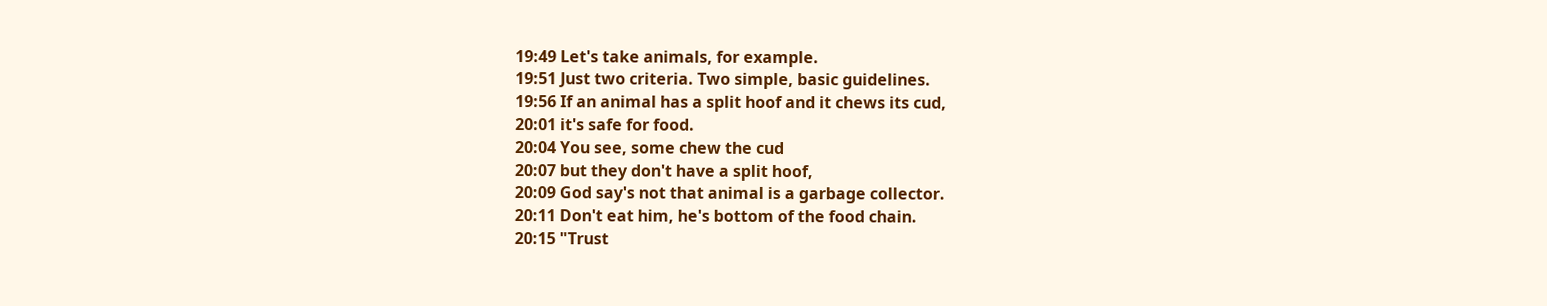19:49 Let's take animals, for example.
19:51 Just two criteria. Two simple, basic guidelines.
19:56 If an animal has a split hoof and it chews its cud,
20:01 it's safe for food.
20:04 You see, some chew the cud
20:07 but they don't have a split hoof,
20:09 God say's not that animal is a garbage collector.
20:11 Don't eat him, he's bottom of the food chain.
20:15 "Trust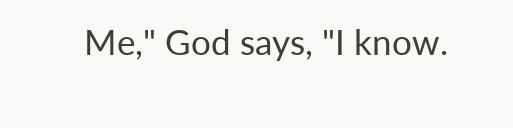Me," God says, "I know.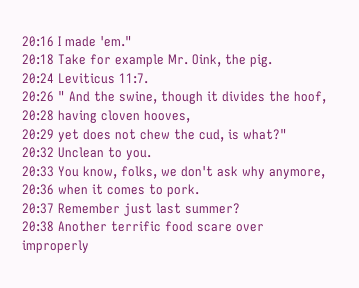20:16 I made 'em."
20:18 Take for example Mr. Oink, the pig.
20:24 Leviticus 11:7.
20:26 " And the swine, though it divides the hoof,
20:28 having cloven hooves,
20:29 yet does not chew the cud, is what?"
20:32 Unclean to you.
20:33 You know, folks, we don't ask why anymore,
20:36 when it comes to pork.
20:37 Remember just last summer?
20:38 Another terrific food scare over improperly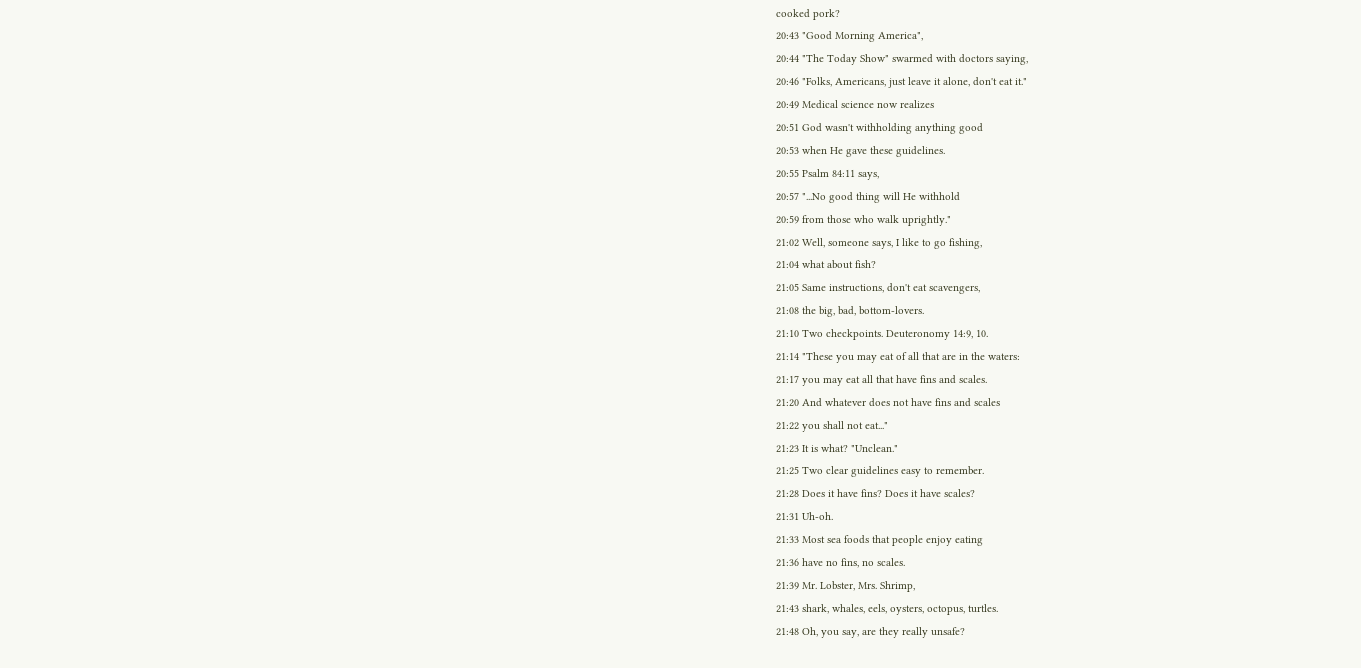cooked pork?
20:43 "Good Morning America",
20:44 "The Today Show" swarmed with doctors saying,
20:46 "Folks, Americans, just leave it alone, don't eat it."
20:49 Medical science now realizes
20:51 God wasn't withholding anything good
20:53 when He gave these guidelines.
20:55 Psalm 84:11 says,
20:57 "...No good thing will He withhold
20:59 from those who walk uprightly."
21:02 Well, someone says, I like to go fishing,
21:04 what about fish?
21:05 Same instructions, don't eat scavengers,
21:08 the big, bad, bottom-lovers.
21:10 Two checkpoints. Deuteronomy 14:9, 10.
21:14 "These you may eat of all that are in the waters:
21:17 you may eat all that have fins and scales.
21:20 And whatever does not have fins and scales
21:22 you shall not eat..."
21:23 It is what? "Unclean."
21:25 Two clear guidelines easy to remember.
21:28 Does it have fins? Does it have scales?
21:31 Uh-oh.
21:33 Most sea foods that people enjoy eating
21:36 have no fins, no scales.
21:39 Mr. Lobster, Mrs. Shrimp,
21:43 shark, whales, eels, oysters, octopus, turtles.
21:48 Oh, you say, are they really unsafe?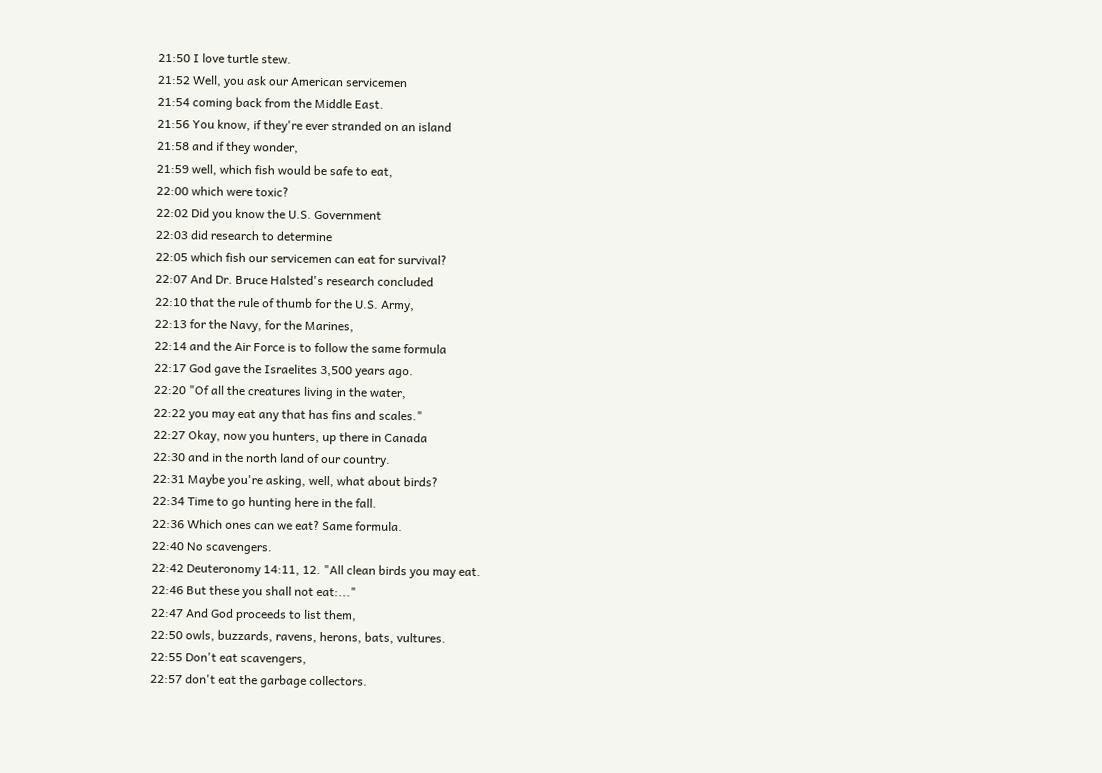21:50 I love turtle stew.
21:52 Well, you ask our American servicemen
21:54 coming back from the Middle East.
21:56 You know, if they're ever stranded on an island
21:58 and if they wonder,
21:59 well, which fish would be safe to eat,
22:00 which were toxic?
22:02 Did you know the U.S. Government
22:03 did research to determine
22:05 which fish our servicemen can eat for survival?
22:07 And Dr. Bruce Halsted's research concluded
22:10 that the rule of thumb for the U.S. Army,
22:13 for the Navy, for the Marines,
22:14 and the Air Force is to follow the same formula
22:17 God gave the Israelites 3,500 years ago.
22:20 "Of all the creatures living in the water,
22:22 you may eat any that has fins and scales."
22:27 Okay, now you hunters, up there in Canada
22:30 and in the north land of our country.
22:31 Maybe you're asking, well, what about birds?
22:34 Time to go hunting here in the fall.
22:36 Which ones can we eat? Same formula.
22:40 No scavengers.
22:42 Deuteronomy 14:11, 12. "All clean birds you may eat.
22:46 But these you shall not eat:..."
22:47 And God proceeds to list them,
22:50 owls, buzzards, ravens, herons, bats, vultures.
22:55 Don't eat scavengers,
22:57 don't eat the garbage collectors.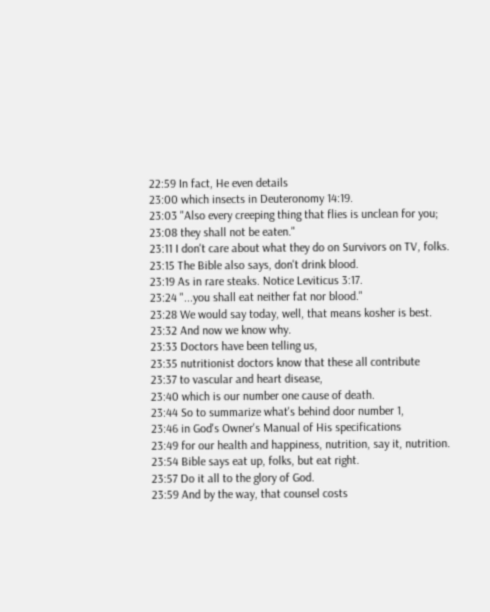22:59 In fact, He even details
23:00 which insects in Deuteronomy 14:19.
23:03 "Also every creeping thing that flies is unclean for you;
23:08 they shall not be eaten."
23:11 I don't care about what they do on Survivors on TV, folks.
23:15 The Bible also says, don't drink blood.
23:19 As in rare steaks. Notice Leviticus 3:17.
23:24 "...you shall eat neither fat nor blood."
23:28 We would say today, well, that means kosher is best.
23:32 And now we know why.
23:33 Doctors have been telling us,
23:35 nutritionist doctors know that these all contribute
23:37 to vascular and heart disease,
23:40 which is our number one cause of death.
23:44 So to summarize what's behind door number 1,
23:46 in God's Owner's Manual of His specifications
23:49 for our health and happiness, nutrition, say it, nutrition.
23:54 Bible says eat up, folks, but eat right.
23:57 Do it all to the glory of God.
23:59 And by the way, that counsel costs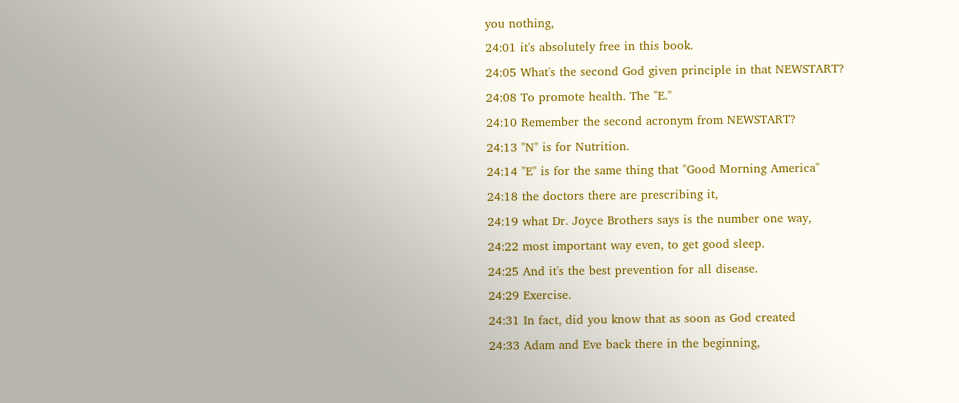you nothing,
24:01 it's absolutely free in this book.
24:05 What's the second God given principle in that NEWSTART?
24:08 To promote health. The "E."
24:10 Remember the second acronym from NEWSTART?
24:13 "N" is for Nutrition.
24:14 "E" is for the same thing that "Good Morning America"
24:18 the doctors there are prescribing it,
24:19 what Dr. Joyce Brothers says is the number one way,
24:22 most important way even, to get good sleep.
24:25 And it's the best prevention for all disease.
24:29 Exercise.
24:31 In fact, did you know that as soon as God created
24:33 Adam and Eve back there in the beginning,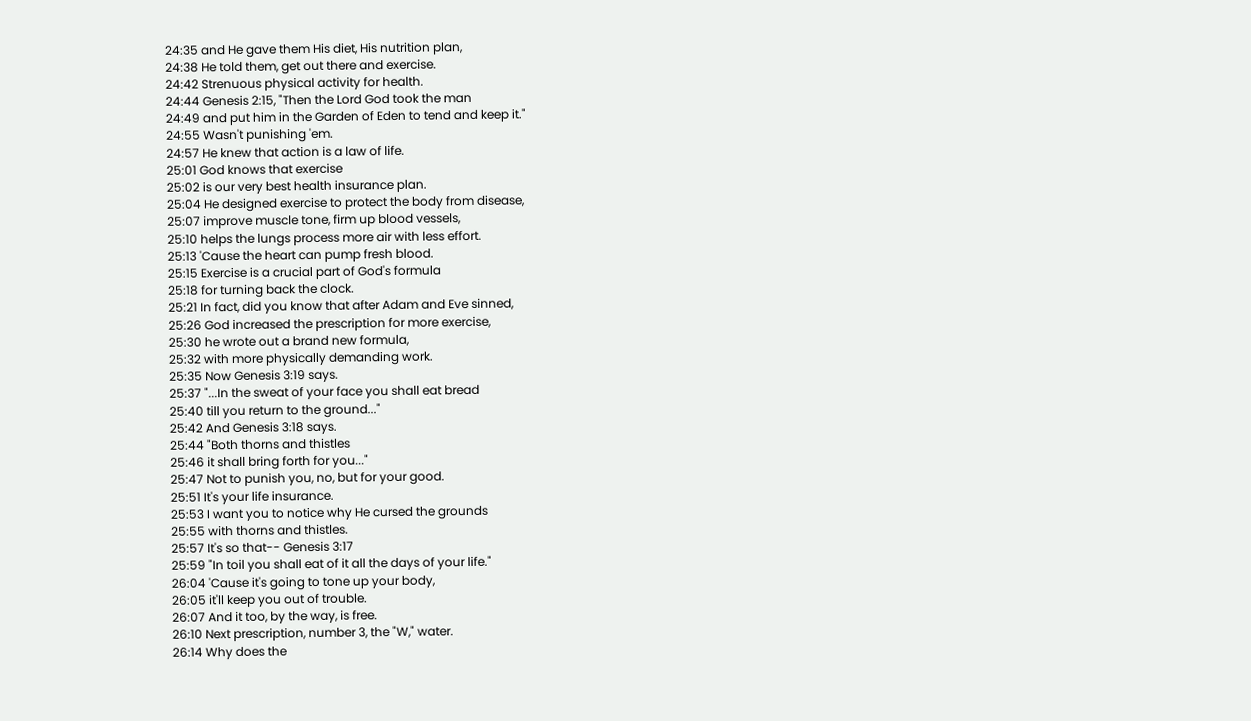24:35 and He gave them His diet, His nutrition plan,
24:38 He told them, get out there and exercise.
24:42 Strenuous physical activity for health.
24:44 Genesis 2:15, "Then the Lord God took the man
24:49 and put him in the Garden of Eden to tend and keep it."
24:55 Wasn't punishing 'em.
24:57 He knew that action is a law of life.
25:01 God knows that exercise
25:02 is our very best health insurance plan.
25:04 He designed exercise to protect the body from disease,
25:07 improve muscle tone, firm up blood vessels,
25:10 helps the lungs process more air with less effort.
25:13 'Cause the heart can pump fresh blood.
25:15 Exercise is a crucial part of God's formula
25:18 for turning back the clock.
25:21 In fact, did you know that after Adam and Eve sinned,
25:26 God increased the prescription for more exercise,
25:30 he wrote out a brand new formula,
25:32 with more physically demanding work.
25:35 Now Genesis 3:19 says.
25:37 "...In the sweat of your face you shall eat bread
25:40 till you return to the ground..."
25:42 And Genesis 3:18 says.
25:44 "Both thorns and thistles
25:46 it shall bring forth for you..."
25:47 Not to punish you, no, but for your good.
25:51 It's your life insurance.
25:53 I want you to notice why He cursed the grounds
25:55 with thorns and thistles.
25:57 It's so that-- Genesis 3:17
25:59 "In toil you shall eat of it all the days of your life."
26:04 'Cause it's going to tone up your body,
26:05 it'll keep you out of trouble.
26:07 And it too, by the way, is free.
26:10 Next prescription, number 3, the "W," water.
26:14 Why does the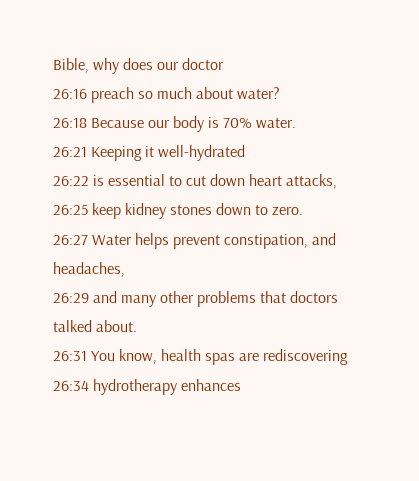Bible, why does our doctor
26:16 preach so much about water?
26:18 Because our body is 70% water.
26:21 Keeping it well-hydrated
26:22 is essential to cut down heart attacks,
26:25 keep kidney stones down to zero.
26:27 Water helps prevent constipation, and headaches,
26:29 and many other problems that doctors talked about.
26:31 You know, health spas are rediscovering
26:34 hydrotherapy enhances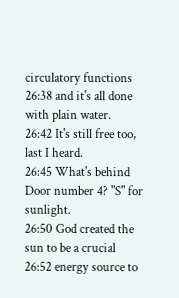circulatory functions
26:38 and it's all done with plain water.
26:42 It's still free too, last I heard.
26:45 What's behind Door number 4? "S" for sunlight.
26:50 God created the sun to be a crucial
26:52 energy source to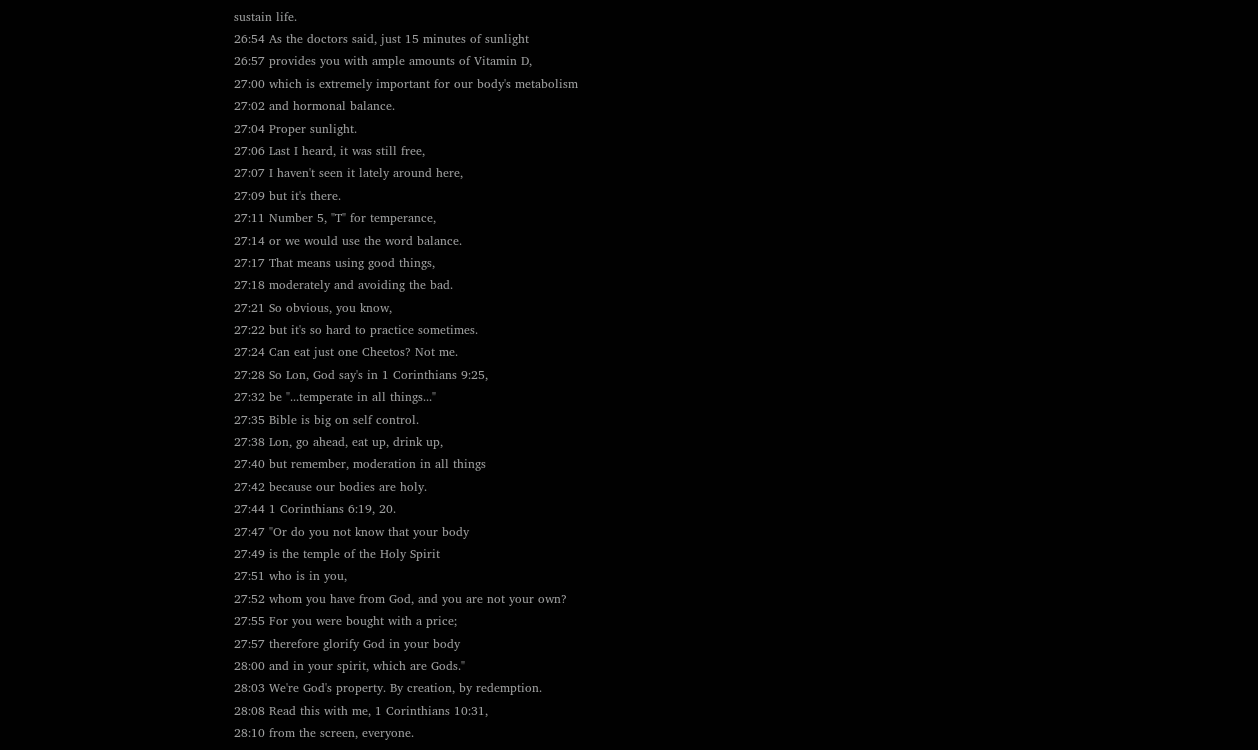sustain life.
26:54 As the doctors said, just 15 minutes of sunlight
26:57 provides you with ample amounts of Vitamin D,
27:00 which is extremely important for our body's metabolism
27:02 and hormonal balance.
27:04 Proper sunlight.
27:06 Last I heard, it was still free,
27:07 I haven't seen it lately around here,
27:09 but it's there.
27:11 Number 5, "T" for temperance,
27:14 or we would use the word balance.
27:17 That means using good things,
27:18 moderately and avoiding the bad.
27:21 So obvious, you know,
27:22 but it's so hard to practice sometimes.
27:24 Can eat just one Cheetos? Not me.
27:28 So Lon, God say's in 1 Corinthians 9:25,
27:32 be "...temperate in all things..."
27:35 Bible is big on self control.
27:38 Lon, go ahead, eat up, drink up,
27:40 but remember, moderation in all things
27:42 because our bodies are holy.
27:44 1 Corinthians 6:19, 20.
27:47 "Or do you not know that your body
27:49 is the temple of the Holy Spirit
27:51 who is in you,
27:52 whom you have from God, and you are not your own?
27:55 For you were bought with a price;
27:57 therefore glorify God in your body
28:00 and in your spirit, which are Gods."
28:03 We're God's property. By creation, by redemption.
28:08 Read this with me, 1 Corinthians 10:31,
28:10 from the screen, everyone.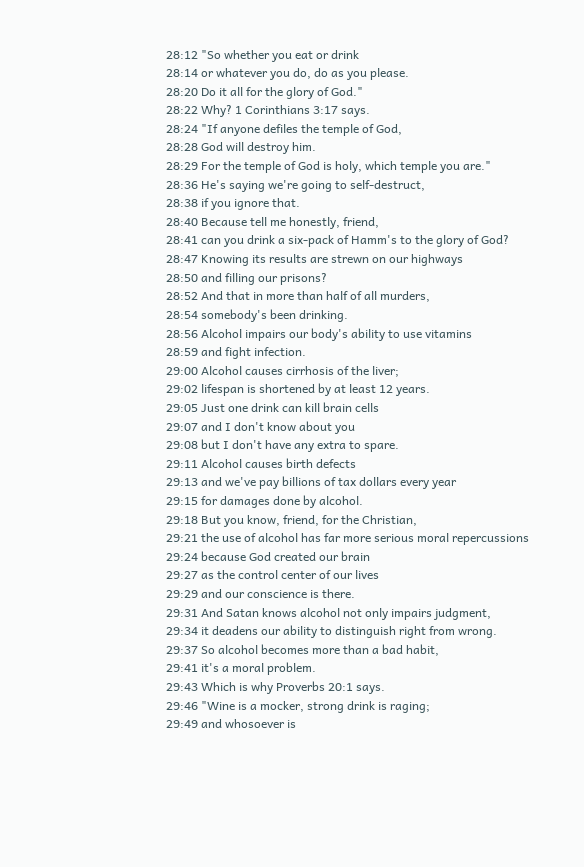28:12 "So whether you eat or drink
28:14 or whatever you do, do as you please.
28:20 Do it all for the glory of God."
28:22 Why? 1 Corinthians 3:17 says.
28:24 "If anyone defiles the temple of God,
28:28 God will destroy him.
28:29 For the temple of God is holy, which temple you are."
28:36 He's saying we're going to self-destruct,
28:38 if you ignore that.
28:40 Because tell me honestly, friend,
28:41 can you drink a six-pack of Hamm's to the glory of God?
28:47 Knowing its results are strewn on our highways
28:50 and filling our prisons?
28:52 And that in more than half of all murders,
28:54 somebody's been drinking.
28:56 Alcohol impairs our body's ability to use vitamins
28:59 and fight infection.
29:00 Alcohol causes cirrhosis of the liver;
29:02 lifespan is shortened by at least 12 years.
29:05 Just one drink can kill brain cells
29:07 and I don't know about you
29:08 but I don't have any extra to spare.
29:11 Alcohol causes birth defects
29:13 and we've pay billions of tax dollars every year
29:15 for damages done by alcohol.
29:18 But you know, friend, for the Christian,
29:21 the use of alcohol has far more serious moral repercussions
29:24 because God created our brain
29:27 as the control center of our lives
29:29 and our conscience is there.
29:31 And Satan knows alcohol not only impairs judgment,
29:34 it deadens our ability to distinguish right from wrong.
29:37 So alcohol becomes more than a bad habit,
29:41 it's a moral problem.
29:43 Which is why Proverbs 20:1 says.
29:46 "Wine is a mocker, strong drink is raging;
29:49 and whosoever is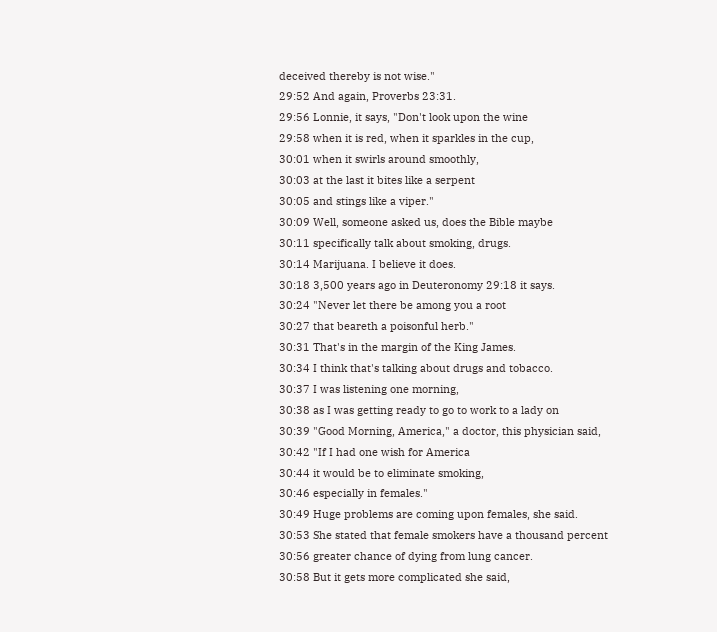deceived thereby is not wise."
29:52 And again, Proverbs 23:31.
29:56 Lonnie, it says, "Don't look upon the wine
29:58 when it is red, when it sparkles in the cup,
30:01 when it swirls around smoothly,
30:03 at the last it bites like a serpent
30:05 and stings like a viper."
30:09 Well, someone asked us, does the Bible maybe
30:11 specifically talk about smoking, drugs.
30:14 Marijuana. I believe it does.
30:18 3,500 years ago in Deuteronomy 29:18 it says.
30:24 "Never let there be among you a root
30:27 that beareth a poisonful herb."
30:31 That's in the margin of the King James.
30:34 I think that's talking about drugs and tobacco.
30:37 I was listening one morning,
30:38 as I was getting ready to go to work to a lady on
30:39 "Good Morning, America," a doctor, this physician said,
30:42 "If I had one wish for America
30:44 it would be to eliminate smoking,
30:46 especially in females."
30:49 Huge problems are coming upon females, she said.
30:53 She stated that female smokers have a thousand percent
30:56 greater chance of dying from lung cancer.
30:58 But it gets more complicated she said,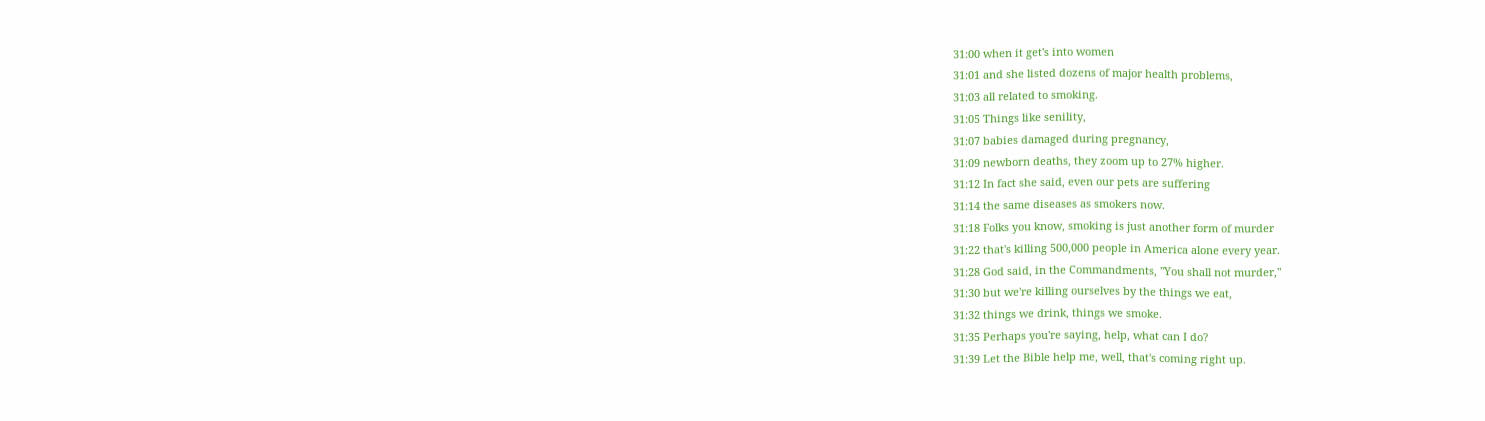31:00 when it get's into women
31:01 and she listed dozens of major health problems,
31:03 all related to smoking.
31:05 Things like senility,
31:07 babies damaged during pregnancy,
31:09 newborn deaths, they zoom up to 27% higher.
31:12 In fact she said, even our pets are suffering
31:14 the same diseases as smokers now.
31:18 Folks you know, smoking is just another form of murder
31:22 that's killing 500,000 people in America alone every year.
31:28 God said, in the Commandments, "You shall not murder,"
31:30 but we're killing ourselves by the things we eat,
31:32 things we drink, things we smoke.
31:35 Perhaps you're saying, help, what can I do?
31:39 Let the Bible help me, well, that's coming right up.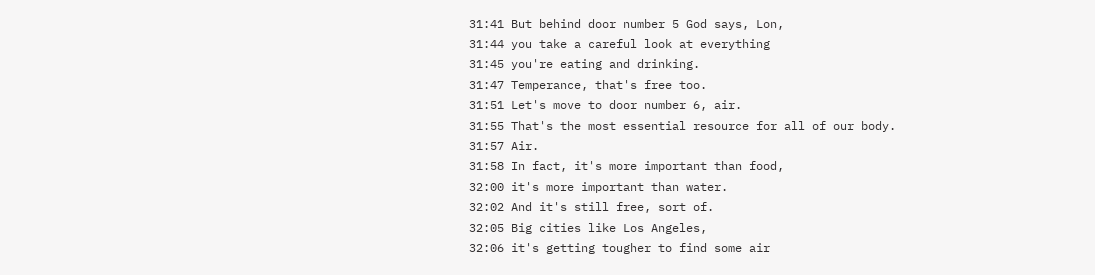31:41 But behind door number 5 God says, Lon,
31:44 you take a careful look at everything
31:45 you're eating and drinking.
31:47 Temperance, that's free too.
31:51 Let's move to door number 6, air.
31:55 That's the most essential resource for all of our body.
31:57 Air.
31:58 In fact, it's more important than food,
32:00 it's more important than water.
32:02 And it's still free, sort of.
32:05 Big cities like Los Angeles,
32:06 it's getting tougher to find some air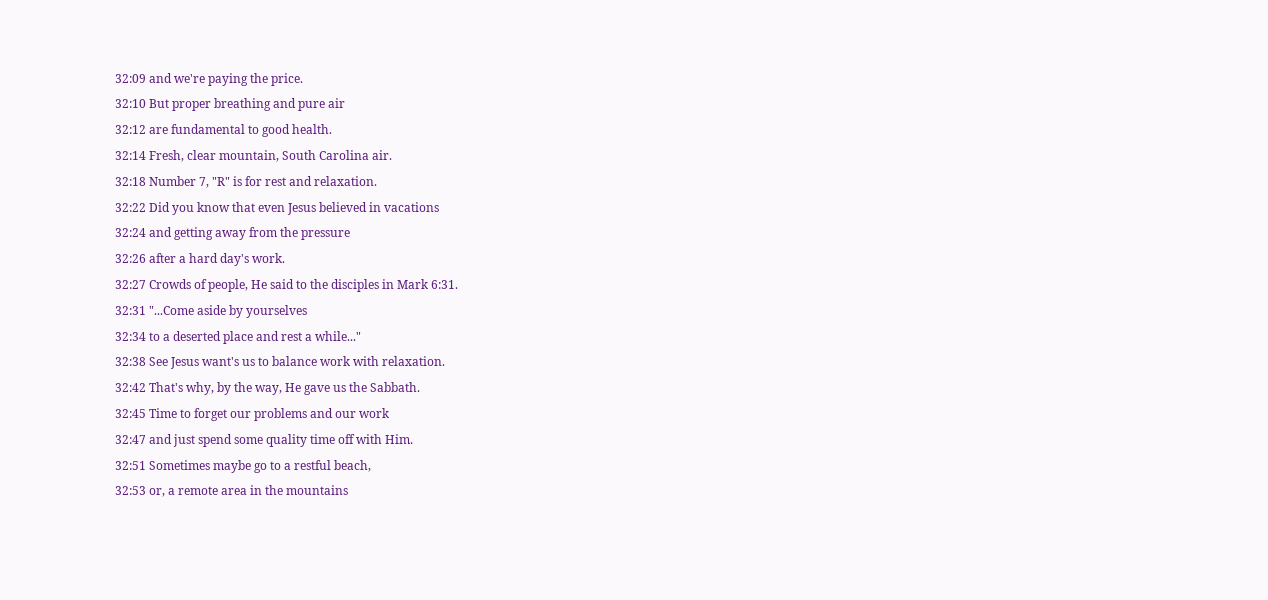32:09 and we're paying the price.
32:10 But proper breathing and pure air
32:12 are fundamental to good health.
32:14 Fresh, clear mountain, South Carolina air.
32:18 Number 7, "R" is for rest and relaxation.
32:22 Did you know that even Jesus believed in vacations
32:24 and getting away from the pressure
32:26 after a hard day's work.
32:27 Crowds of people, He said to the disciples in Mark 6:31.
32:31 "...Come aside by yourselves
32:34 to a deserted place and rest a while..."
32:38 See Jesus want's us to balance work with relaxation.
32:42 That's why, by the way, He gave us the Sabbath.
32:45 Time to forget our problems and our work
32:47 and just spend some quality time off with Him.
32:51 Sometimes maybe go to a restful beach,
32:53 or, a remote area in the mountains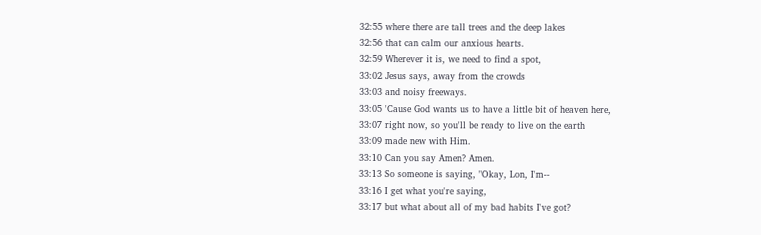32:55 where there are tall trees and the deep lakes
32:56 that can calm our anxious hearts.
32:59 Wherever it is, we need to find a spot,
33:02 Jesus says, away from the crowds
33:03 and noisy freeways.
33:05 'Cause God wants us to have a little bit of heaven here,
33:07 right now, so you'll be ready to live on the earth
33:09 made new with Him.
33:10 Can you say Amen? Amen.
33:13 So someone is saying, "Okay, Lon, I'm--
33:16 I get what you're saying,
33:17 but what about all of my bad habits I've got?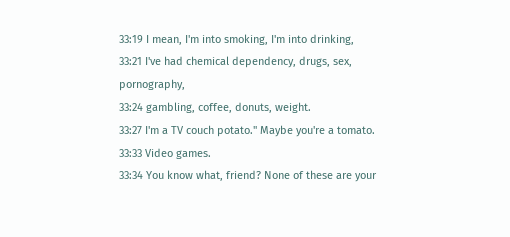33:19 I mean, I'm into smoking, I'm into drinking,
33:21 I've had chemical dependency, drugs, sex, pornography,
33:24 gambling, coffee, donuts, weight.
33:27 I'm a TV couch potato." Maybe you're a tomato.
33:33 Video games.
33:34 You know what, friend? None of these are your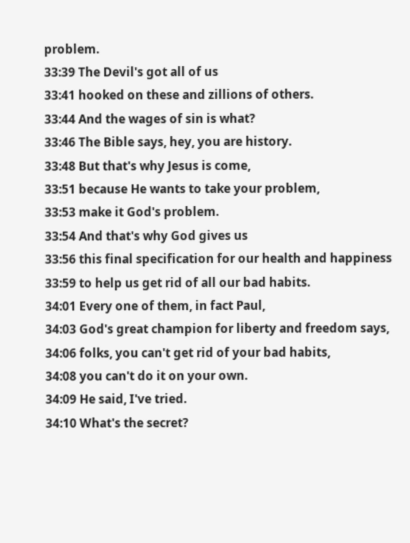problem.
33:39 The Devil's got all of us
33:41 hooked on these and zillions of others.
33:44 And the wages of sin is what?
33:46 The Bible says, hey, you are history.
33:48 But that's why Jesus is come,
33:51 because He wants to take your problem,
33:53 make it God's problem.
33:54 And that's why God gives us
33:56 this final specification for our health and happiness
33:59 to help us get rid of all our bad habits.
34:01 Every one of them, in fact Paul,
34:03 God's great champion for liberty and freedom says,
34:06 folks, you can't get rid of your bad habits,
34:08 you can't do it on your own.
34:09 He said, I've tried.
34:10 What's the secret?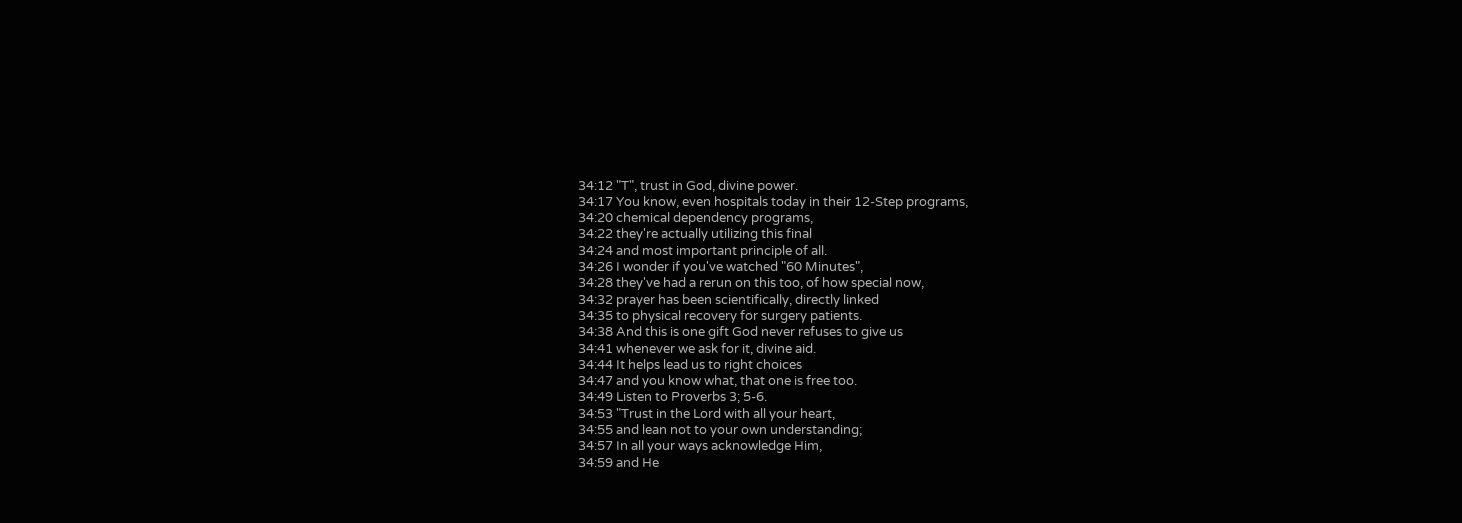34:12 "T", trust in God, divine power.
34:17 You know, even hospitals today in their 12-Step programs,
34:20 chemical dependency programs,
34:22 they're actually utilizing this final
34:24 and most important principle of all.
34:26 I wonder if you've watched "60 Minutes",
34:28 they've had a rerun on this too, of how special now,
34:32 prayer has been scientifically, directly linked
34:35 to physical recovery for surgery patients.
34:38 And this is one gift God never refuses to give us
34:41 whenever we ask for it, divine aid.
34:44 It helps lead us to right choices
34:47 and you know what, that one is free too.
34:49 Listen to Proverbs 3; 5-6.
34:53 "Trust in the Lord with all your heart,
34:55 and lean not to your own understanding;
34:57 In all your ways acknowledge Him,
34:59 and He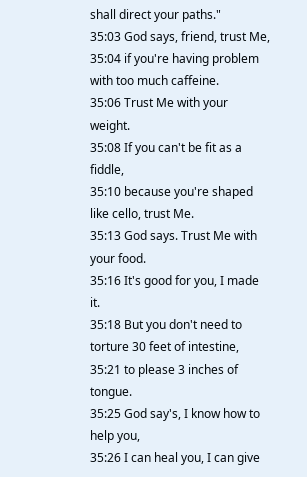shall direct your paths."
35:03 God says, friend, trust Me,
35:04 if you're having problem with too much caffeine.
35:06 Trust Me with your weight.
35:08 If you can't be fit as a fiddle,
35:10 because you're shaped like cello, trust Me.
35:13 God says. Trust Me with your food.
35:16 It's good for you, I made it.
35:18 But you don't need to torture 30 feet of intestine,
35:21 to please 3 inches of tongue.
35:25 God say's, I know how to help you,
35:26 I can heal you, I can give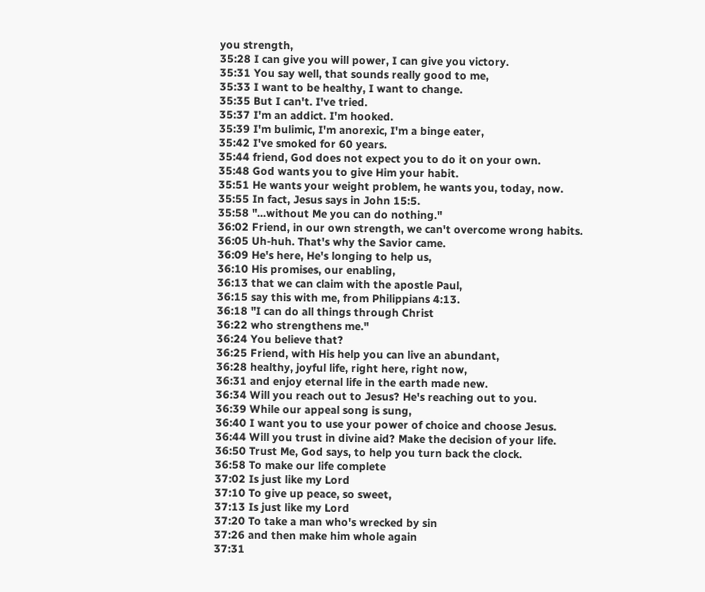you strength,
35:28 I can give you will power, I can give you victory.
35:31 You say well, that sounds really good to me,
35:33 I want to be healthy, I want to change.
35:35 But I can't. I've tried.
35:37 I'm an addict. I'm hooked.
35:39 I'm bulimic, I'm anorexic, I'm a binge eater,
35:42 I've smoked for 60 years.
35:44 friend, God does not expect you to do it on your own.
35:48 God wants you to give Him your habit.
35:51 He wants your weight problem, he wants you, today, now.
35:55 In fact, Jesus says in John 15:5.
35:58 "...without Me you can do nothing."
36:02 Friend, in our own strength, we can't overcome wrong habits.
36:05 Uh-huh. That's why the Savior came.
36:09 He's here, He's longing to help us,
36:10 His promises, our enabling,
36:13 that we can claim with the apostle Paul,
36:15 say this with me, from Philippians 4:13.
36:18 "I can do all things through Christ
36:22 who strengthens me."
36:24 You believe that?
36:25 Friend, with His help you can live an abundant,
36:28 healthy, joyful life, right here, right now,
36:31 and enjoy eternal life in the earth made new.
36:34 Will you reach out to Jesus? He's reaching out to you.
36:39 While our appeal song is sung,
36:40 I want you to use your power of choice and choose Jesus.
36:44 Will you trust in divine aid? Make the decision of your life.
36:50 Trust Me, God says, to help you turn back the clock.
36:58 To make our life complete
37:02 Is just like my Lord
37:10 To give up peace, so sweet,
37:13 Is just like my Lord
37:20 To take a man who's wrecked by sin
37:26 and then make him whole again
37:31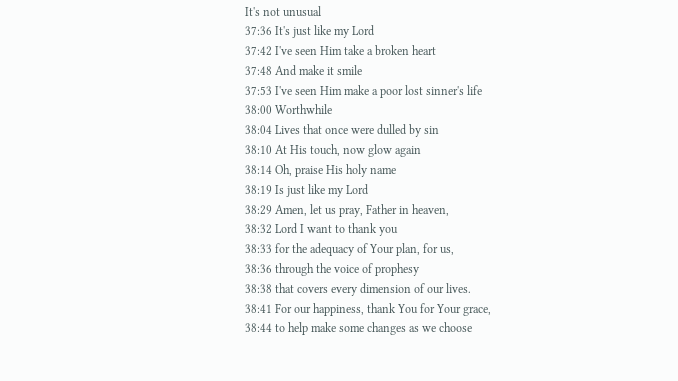It's not unusual
37:36 It's just like my Lord
37:42 I've seen Him take a broken heart
37:48 And make it smile
37:53 I've seen Him make a poor lost sinner's life
38:00 Worthwhile
38:04 Lives that once were dulled by sin
38:10 At His touch, now glow again
38:14 Oh, praise His holy name
38:19 Is just like my Lord
38:29 Amen, let us pray, Father in heaven,
38:32 Lord I want to thank you
38:33 for the adequacy of Your plan, for us,
38:36 through the voice of prophesy
38:38 that covers every dimension of our lives.
38:41 For our happiness, thank You for Your grace,
38:44 to help make some changes as we choose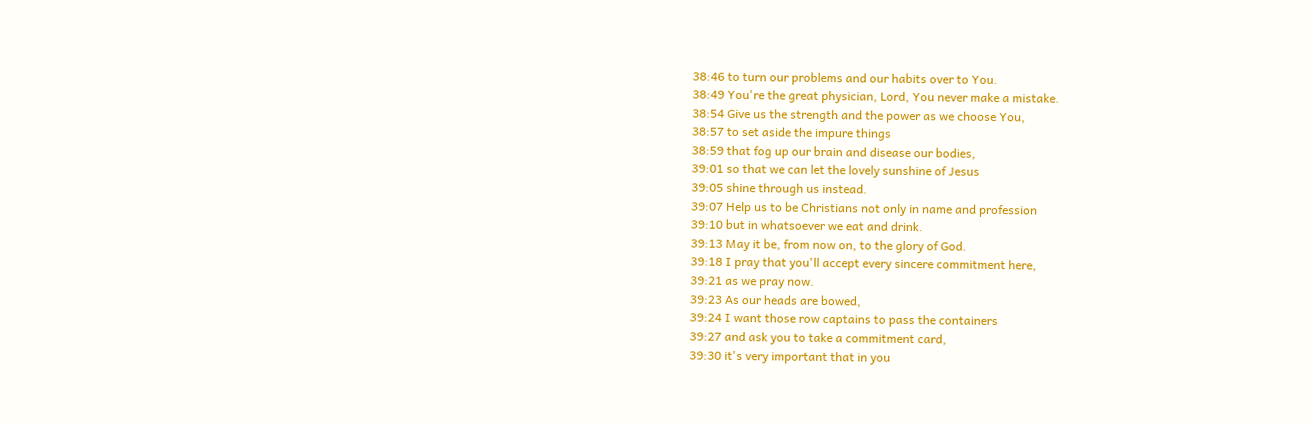38:46 to turn our problems and our habits over to You.
38:49 You're the great physician, Lord, You never make a mistake.
38:54 Give us the strength and the power as we choose You,
38:57 to set aside the impure things
38:59 that fog up our brain and disease our bodies,
39:01 so that we can let the lovely sunshine of Jesus
39:05 shine through us instead.
39:07 Help us to be Christians not only in name and profession
39:10 but in whatsoever we eat and drink.
39:13 May it be, from now on, to the glory of God.
39:18 I pray that you'll accept every sincere commitment here,
39:21 as we pray now.
39:23 As our heads are bowed,
39:24 I want those row captains to pass the containers
39:27 and ask you to take a commitment card,
39:30 it's very important that in you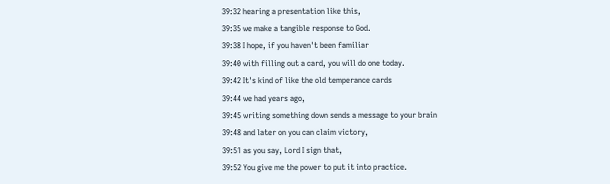39:32 hearing a presentation like this,
39:35 we make a tangible response to God.
39:38 I hope, if you haven't been familiar
39:40 with filling out a card, you will do one today.
39:42 It's kind of like the old temperance cards
39:44 we had years ago,
39:45 writing something down sends a message to your brain
39:48 and later on you can claim victory,
39:51 as you say, Lord I sign that,
39:52 You give me the power to put it into practice.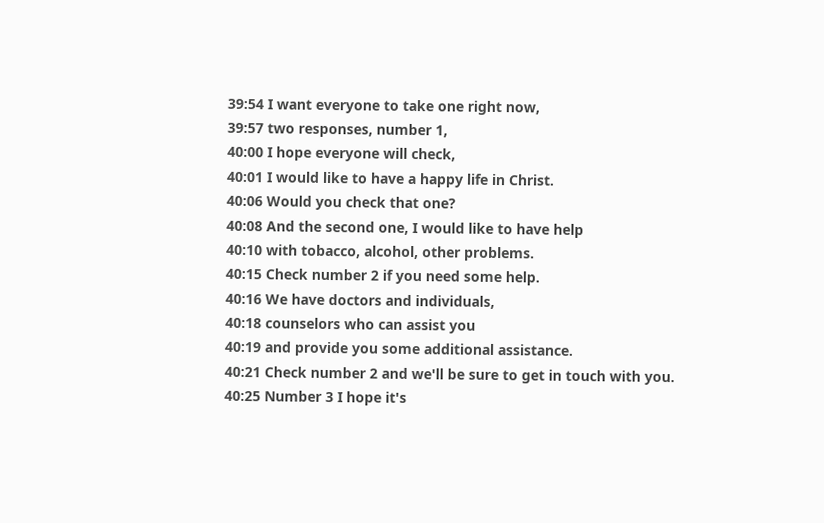39:54 I want everyone to take one right now,
39:57 two responses, number 1,
40:00 I hope everyone will check,
40:01 I would like to have a happy life in Christ.
40:06 Would you check that one?
40:08 And the second one, I would like to have help
40:10 with tobacco, alcohol, other problems.
40:15 Check number 2 if you need some help.
40:16 We have doctors and individuals,
40:18 counselors who can assist you
40:19 and provide you some additional assistance.
40:21 Check number 2 and we'll be sure to get in touch with you.
40:25 Number 3 I hope it's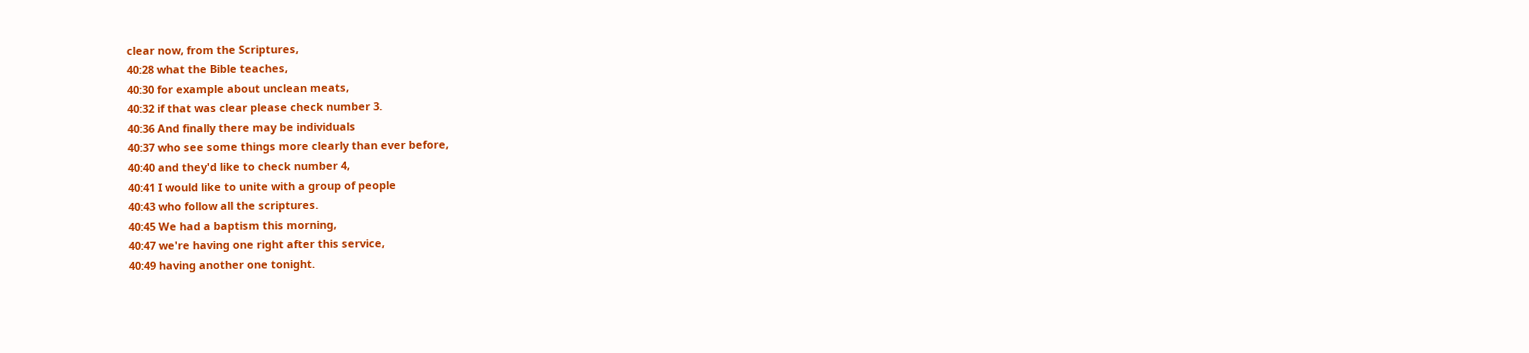clear now, from the Scriptures,
40:28 what the Bible teaches,
40:30 for example about unclean meats,
40:32 if that was clear please check number 3.
40:36 And finally there may be individuals
40:37 who see some things more clearly than ever before,
40:40 and they'd like to check number 4,
40:41 I would like to unite with a group of people
40:43 who follow all the scriptures.
40:45 We had a baptism this morning,
40:47 we're having one right after this service,
40:49 having another one tonight.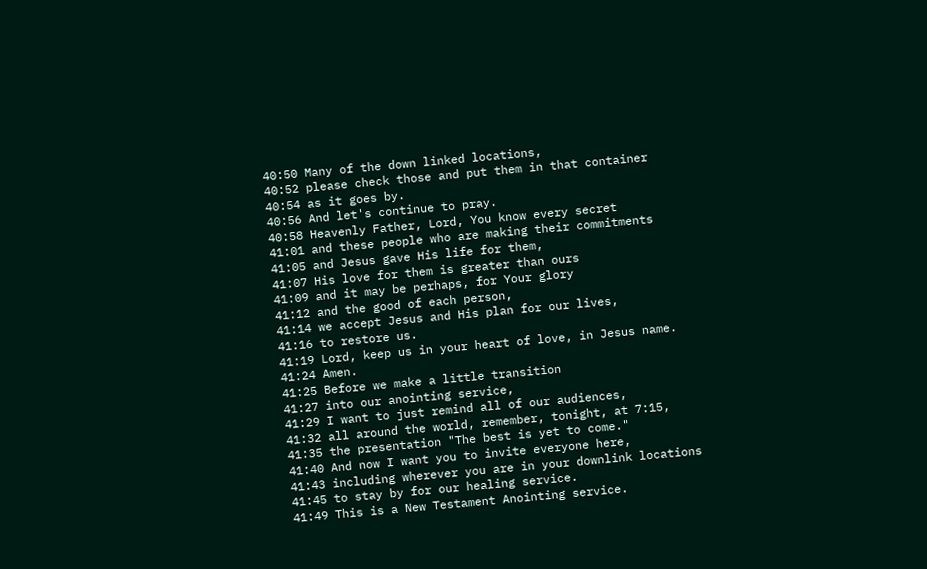40:50 Many of the down linked locations,
40:52 please check those and put them in that container
40:54 as it goes by.
40:56 And let's continue to pray.
40:58 Heavenly Father, Lord, You know every secret
41:01 and these people who are making their commitments
41:05 and Jesus gave His life for them,
41:07 His love for them is greater than ours
41:09 and it may be perhaps, for Your glory
41:12 and the good of each person,
41:14 we accept Jesus and His plan for our lives,
41:16 to restore us.
41:19 Lord, keep us in your heart of love, in Jesus name.
41:24 Amen.
41:25 Before we make a little transition
41:27 into our anointing service,
41:29 I want to just remind all of our audiences,
41:32 all around the world, remember, tonight, at 7:15,
41:35 the presentation "The best is yet to come."
41:40 And now I want you to invite everyone here,
41:43 including wherever you are in your downlink locations
41:45 to stay by for our healing service.
41:49 This is a New Testament Anointing service.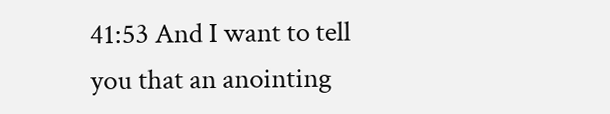41:53 And I want to tell you that an anointing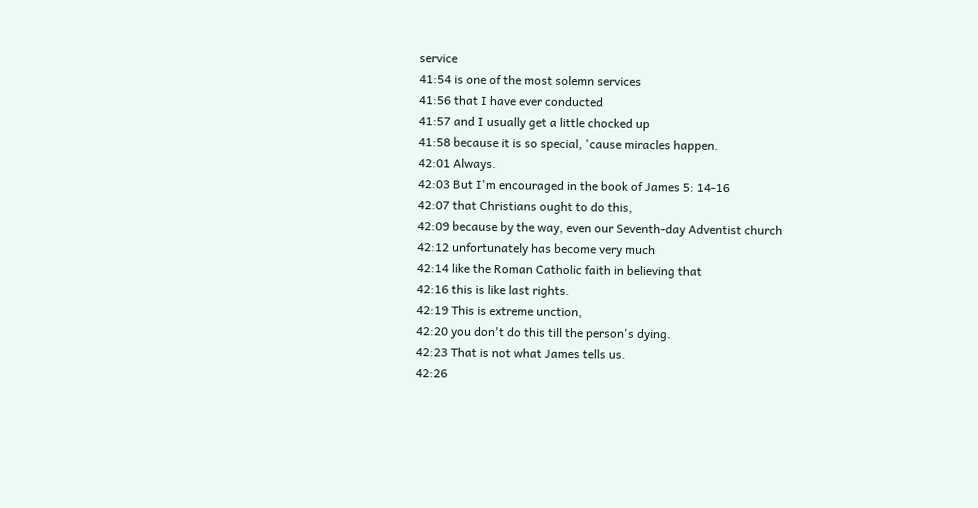service
41:54 is one of the most solemn services
41:56 that I have ever conducted
41:57 and I usually get a little chocked up
41:58 because it is so special, 'cause miracles happen.
42:01 Always.
42:03 But I'm encouraged in the book of James 5: 14-16
42:07 that Christians ought to do this,
42:09 because by the way, even our Seventh-day Adventist church
42:12 unfortunately has become very much
42:14 like the Roman Catholic faith in believing that
42:16 this is like last rights.
42:19 This is extreme unction,
42:20 you don't do this till the person's dying.
42:23 That is not what James tells us.
42:26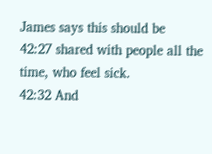James says this should be
42:27 shared with people all the time, who feel sick.
42:32 And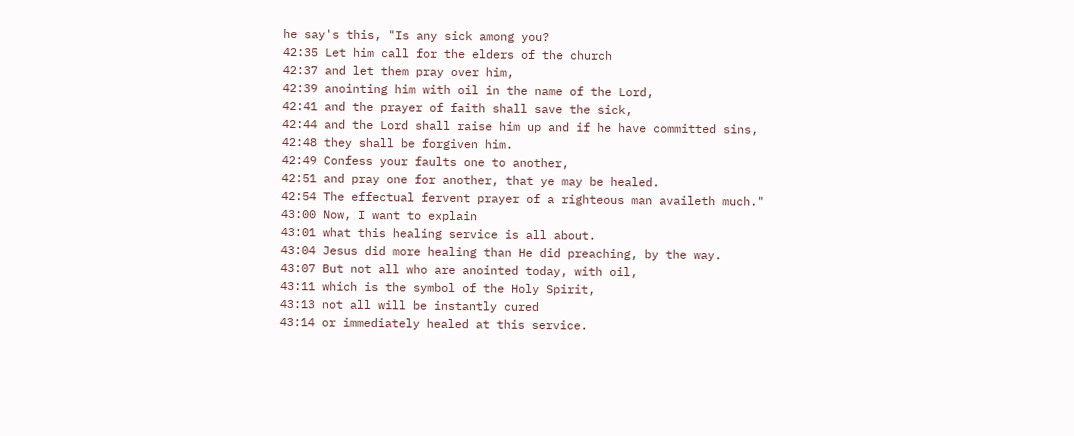he say's this, "Is any sick among you?
42:35 Let him call for the elders of the church
42:37 and let them pray over him,
42:39 anointing him with oil in the name of the Lord,
42:41 and the prayer of faith shall save the sick,
42:44 and the Lord shall raise him up and if he have committed sins,
42:48 they shall be forgiven him.
42:49 Confess your faults one to another,
42:51 and pray one for another, that ye may be healed.
42:54 The effectual fervent prayer of a righteous man availeth much."
43:00 Now, I want to explain
43:01 what this healing service is all about.
43:04 Jesus did more healing than He did preaching, by the way.
43:07 But not all who are anointed today, with oil,
43:11 which is the symbol of the Holy Spirit,
43:13 not all will be instantly cured
43:14 or immediately healed at this service.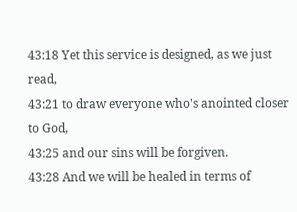43:18 Yet this service is designed, as we just read,
43:21 to draw everyone who's anointed closer to God,
43:25 and our sins will be forgiven.
43:28 And we will be healed in terms of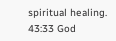spiritual healing.
43:33 God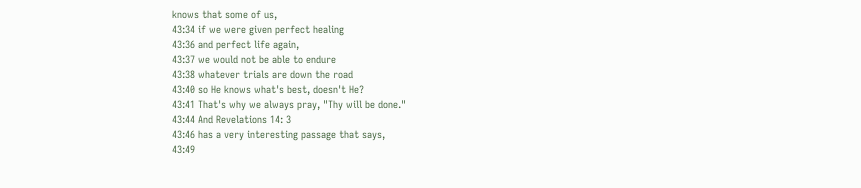knows that some of us,
43:34 if we were given perfect healing
43:36 and perfect life again,
43:37 we would not be able to endure
43:38 whatever trials are down the road
43:40 so He knows what's best, doesn't He?
43:41 That's why we always pray, "Thy will be done."
43:44 And Revelations 14: 3
43:46 has a very interesting passage that says,
43:49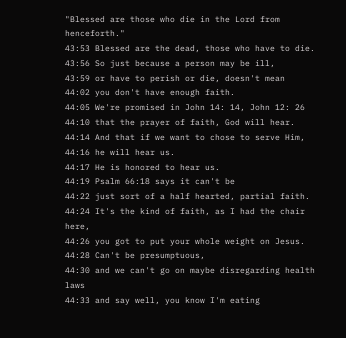"Blessed are those who die in the Lord from henceforth."
43:53 Blessed are the dead, those who have to die.
43:56 So just because a person may be ill,
43:59 or have to perish or die, doesn't mean
44:02 you don't have enough faith.
44:05 We're promised in John 14: 14, John 12: 26
44:10 that the prayer of faith, God will hear.
44:14 And that if we want to chose to serve Him,
44:16 he will hear us.
44:17 He is honored to hear us.
44:19 Psalm 66:18 says it can't be
44:22 just sort of a half hearted, partial faith.
44:24 It's the kind of faith, as I had the chair here,
44:26 you got to put your whole weight on Jesus.
44:28 Can't be presumptuous,
44:30 and we can't go on maybe disregarding health laws
44:33 and say well, you know I'm eating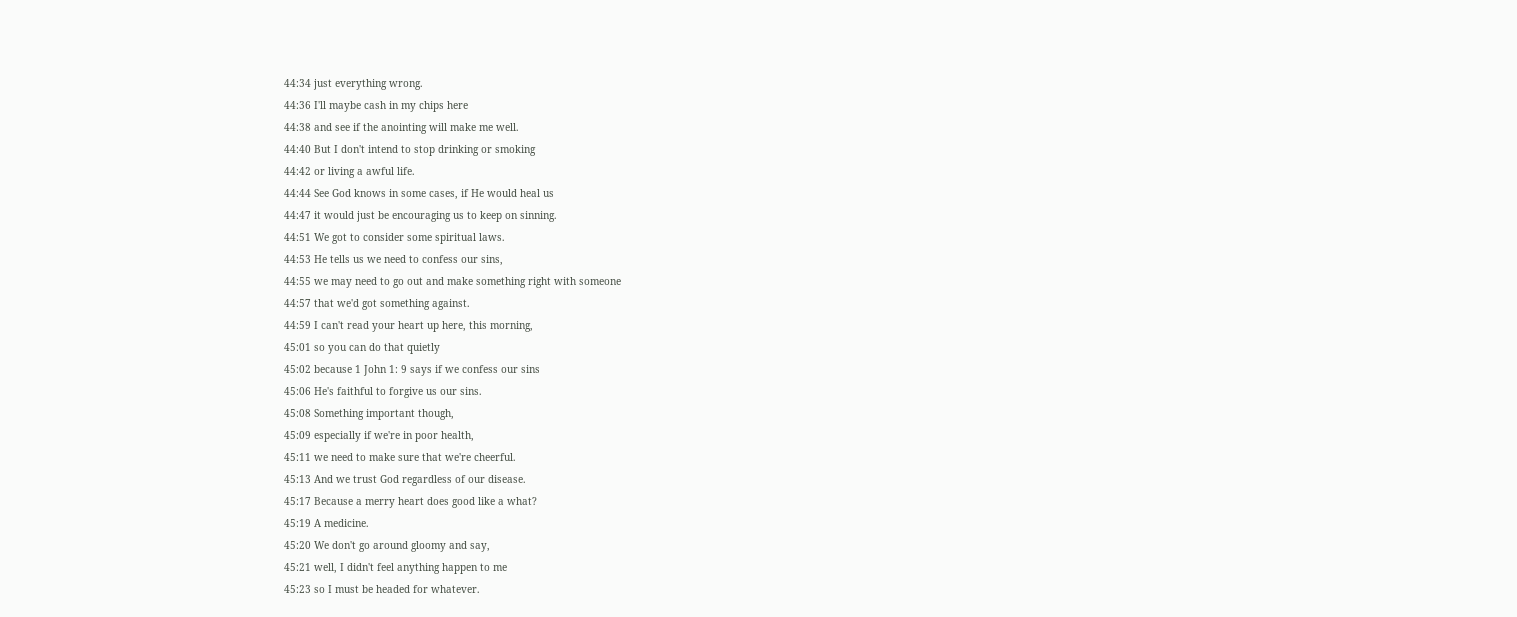44:34 just everything wrong.
44:36 I'll maybe cash in my chips here
44:38 and see if the anointing will make me well.
44:40 But I don't intend to stop drinking or smoking
44:42 or living a awful life.
44:44 See God knows in some cases, if He would heal us
44:47 it would just be encouraging us to keep on sinning.
44:51 We got to consider some spiritual laws.
44:53 He tells us we need to confess our sins,
44:55 we may need to go out and make something right with someone
44:57 that we'd got something against.
44:59 I can't read your heart up here, this morning,
45:01 so you can do that quietly
45:02 because 1 John 1: 9 says if we confess our sins
45:06 He's faithful to forgive us our sins.
45:08 Something important though,
45:09 especially if we're in poor health,
45:11 we need to make sure that we're cheerful.
45:13 And we trust God regardless of our disease.
45:17 Because a merry heart does good like a what?
45:19 A medicine.
45:20 We don't go around gloomy and say,
45:21 well, I didn't feel anything happen to me
45:23 so I must be headed for whatever.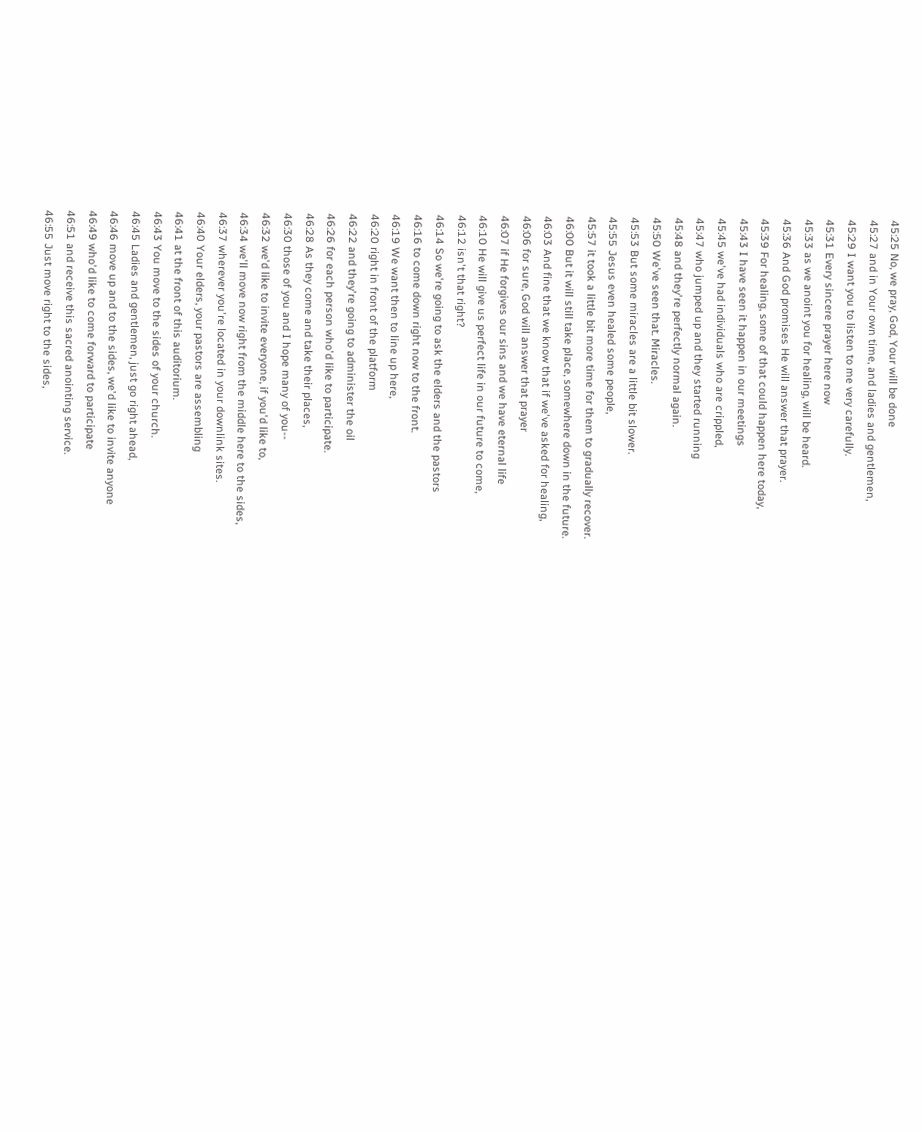45:25 No, we pray, God, Your will be done
45:27 and in Your own time, and ladies and gentlemen,
45:29 I want you to listen to me very carefully.
45:31 Every sincere prayer here now
45:33 as we anoint you for healing, will be heard.
45:36 And God promises He will answer that prayer.
45:39 For healing, some of that could happen here today,
45:43 I have seen it happen in our meetings
45:45 we've had individuals who are crippled,
45:47 who jumped up and they started running
45:48 and they're perfectly normal again.
45:50 We've seen that. Miracles.
45:53 But some miracles are a little bit slower.
45:55 Jesus even healed some people,
45:57 it took a little bit more time for them to gradually recover.
46:00 But it will still take place, somewhere down in the future.
46:03 And fine that we know that if we've asked for healing,
46:06 for sure, God will answer that prayer
46:07 if He forgives our sins and we have eternal life
46:10 He will give us perfect life in our future to come,
46:12 isn't that right?
46:14 So we're going to ask the elders and the pastors
46:16 to come down right now to the front.
46:19 We want then to line up here,
46:20 right in front of the platform
46:22 and they're going to administer the oil
46:26 for each person who'd like to participate.
46:28 As they come and take their places,
46:30 those of you and I hope many of you--
46:32 we'd like to invite everyone, if you'd like to,
46:34 we'll move now right from the middle here to the sides,
46:37 wherever you're located in your downlink sites.
46:40 Your elders, your pastors are assembling
46:41 at the front of this auditorium.
46:43 You move to the sides of your church.
46:45 Ladies and gentlemen, just go right ahead,
46:46 move up and to the sides, we'd like to invite anyone
46:49 who'd like to come forward to participate
46:51 and receive this sacred anointing service.
46:55 Just move right to the sides,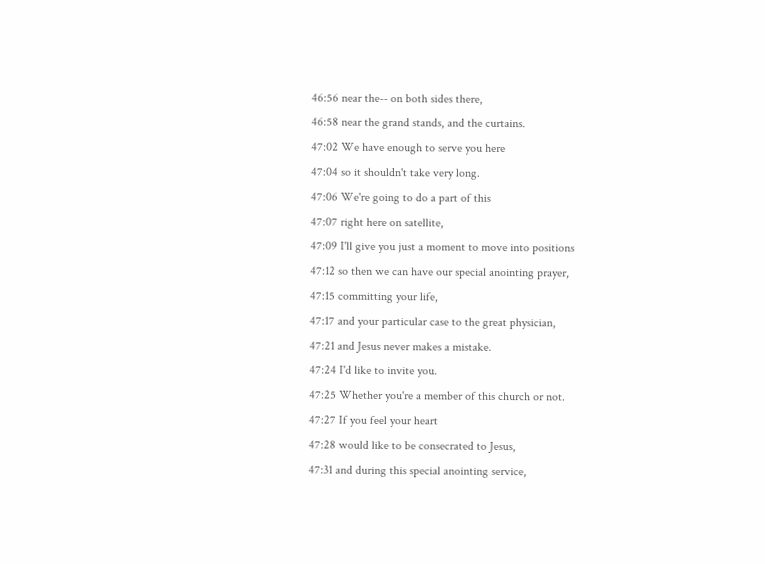46:56 near the-- on both sides there,
46:58 near the grand stands, and the curtains.
47:02 We have enough to serve you here
47:04 so it shouldn't take very long.
47:06 We're going to do a part of this
47:07 right here on satellite,
47:09 I'll give you just a moment to move into positions
47:12 so then we can have our special anointing prayer,
47:15 committing your life,
47:17 and your particular case to the great physician,
47:21 and Jesus never makes a mistake.
47:24 I'd like to invite you.
47:25 Whether you're a member of this church or not.
47:27 If you feel your heart
47:28 would like to be consecrated to Jesus,
47:31 and during this special anointing service,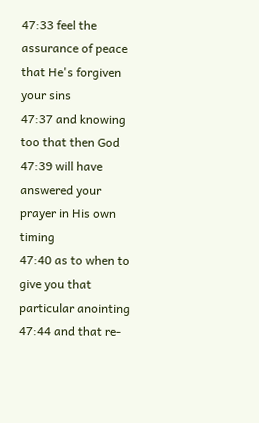47:33 feel the assurance of peace that He's forgiven your sins
47:37 and knowing too that then God
47:39 will have answered your prayer in His own timing
47:40 as to when to give you that particular anointing
47:44 and that re-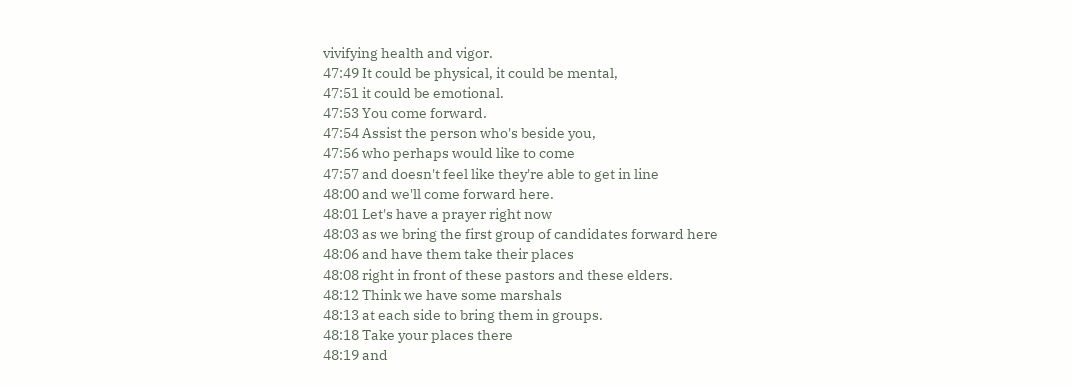vivifying health and vigor.
47:49 It could be physical, it could be mental,
47:51 it could be emotional.
47:53 You come forward.
47:54 Assist the person who's beside you,
47:56 who perhaps would like to come
47:57 and doesn't feel like they're able to get in line
48:00 and we'll come forward here.
48:01 Let's have a prayer right now
48:03 as we bring the first group of candidates forward here
48:06 and have them take their places
48:08 right in front of these pastors and these elders.
48:12 Think we have some marshals
48:13 at each side to bring them in groups.
48:18 Take your places there
48:19 and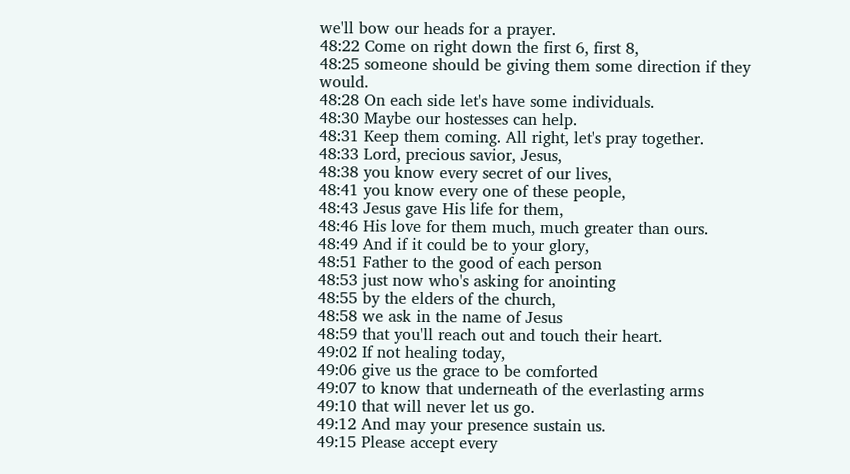we'll bow our heads for a prayer.
48:22 Come on right down the first 6, first 8,
48:25 someone should be giving them some direction if they would.
48:28 On each side let's have some individuals.
48:30 Maybe our hostesses can help.
48:31 Keep them coming. All right, let's pray together.
48:33 Lord, precious savior, Jesus,
48:38 you know every secret of our lives,
48:41 you know every one of these people,
48:43 Jesus gave His life for them,
48:46 His love for them much, much greater than ours.
48:49 And if it could be to your glory,
48:51 Father to the good of each person
48:53 just now who's asking for anointing
48:55 by the elders of the church,
48:58 we ask in the name of Jesus
48:59 that you'll reach out and touch their heart.
49:02 If not healing today,
49:06 give us the grace to be comforted
49:07 to know that underneath of the everlasting arms
49:10 that will never let us go.
49:12 And may your presence sustain us.
49:15 Please accept every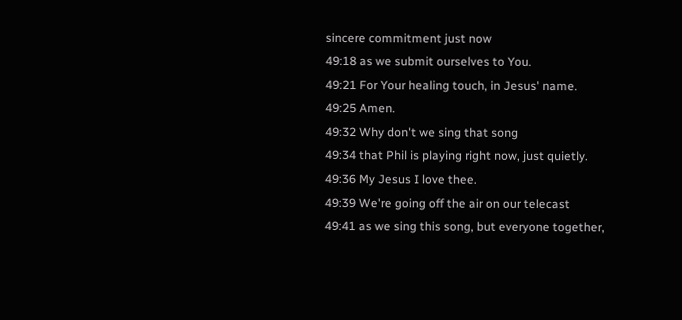sincere commitment just now
49:18 as we submit ourselves to You.
49:21 For Your healing touch, in Jesus' name.
49:25 Amen.
49:32 Why don't we sing that song
49:34 that Phil is playing right now, just quietly.
49:36 My Jesus I love thee.
49:39 We're going off the air on our telecast
49:41 as we sing this song, but everyone together,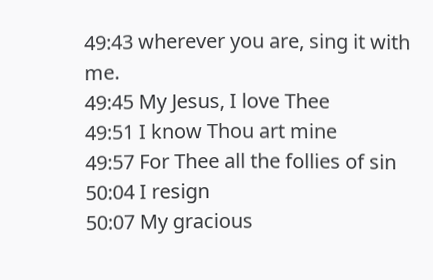49:43 wherever you are, sing it with me.
49:45 My Jesus, I love Thee
49:51 I know Thou art mine
49:57 For Thee all the follies of sin
50:04 I resign
50:07 My gracious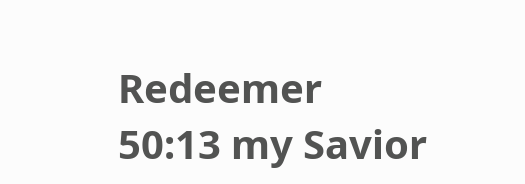Redeemer
50:13 my Savior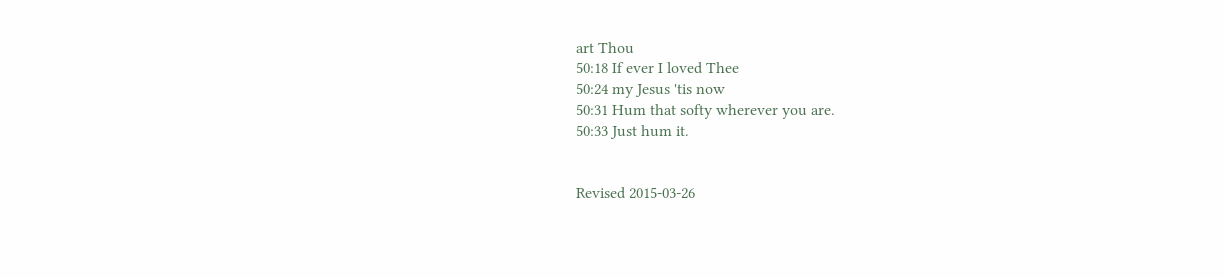art Thou
50:18 If ever I loved Thee
50:24 my Jesus 'tis now
50:31 Hum that softy wherever you are.
50:33 Just hum it.


Revised 2015-03-26